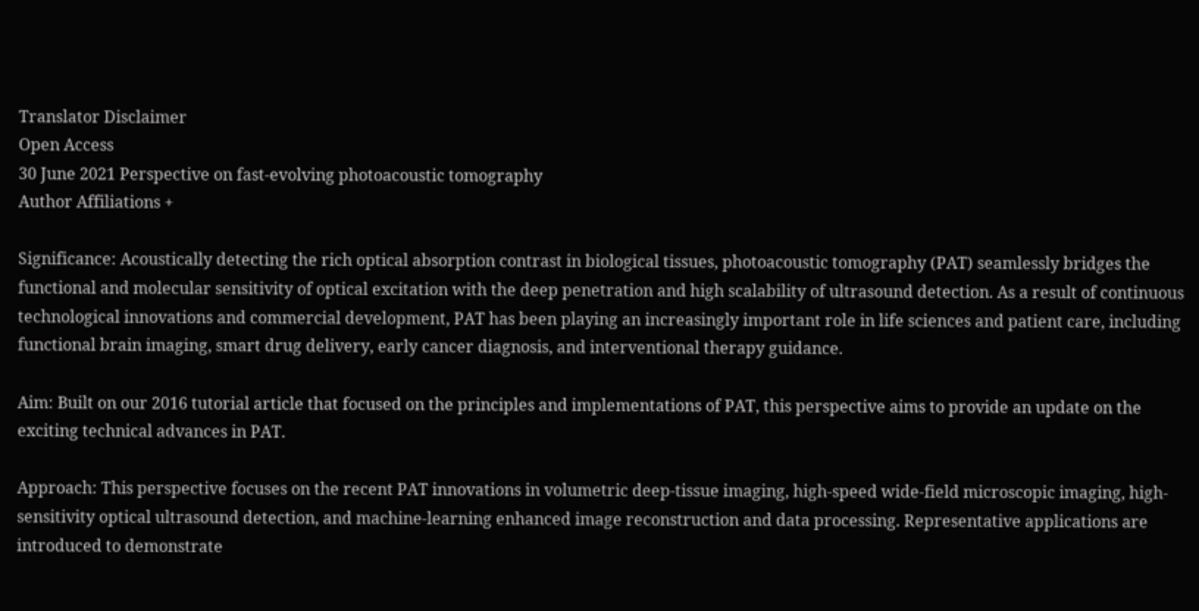Translator Disclaimer
Open Access
30 June 2021 Perspective on fast-evolving photoacoustic tomography
Author Affiliations +

Significance: Acoustically detecting the rich optical absorption contrast in biological tissues, photoacoustic tomography (PAT) seamlessly bridges the functional and molecular sensitivity of optical excitation with the deep penetration and high scalability of ultrasound detection. As a result of continuous technological innovations and commercial development, PAT has been playing an increasingly important role in life sciences and patient care, including functional brain imaging, smart drug delivery, early cancer diagnosis, and interventional therapy guidance.

Aim: Built on our 2016 tutorial article that focused on the principles and implementations of PAT, this perspective aims to provide an update on the exciting technical advances in PAT.

Approach: This perspective focuses on the recent PAT innovations in volumetric deep-tissue imaging, high-speed wide-field microscopic imaging, high-sensitivity optical ultrasound detection, and machine-learning enhanced image reconstruction and data processing. Representative applications are introduced to demonstrate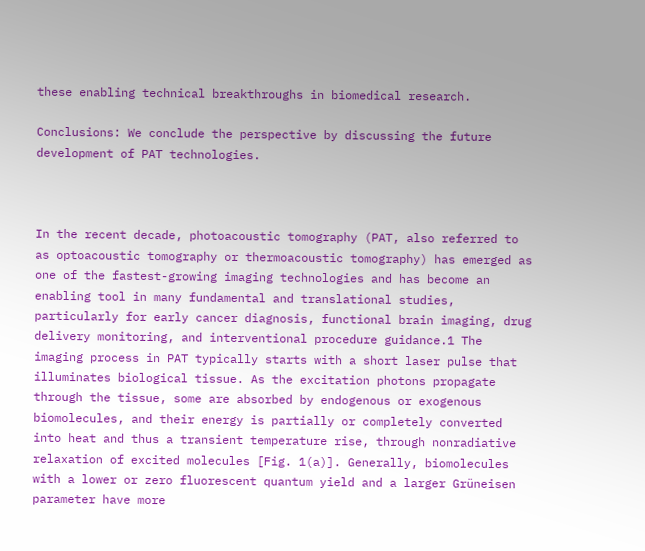these enabling technical breakthroughs in biomedical research.

Conclusions: We conclude the perspective by discussing the future development of PAT technologies.



In the recent decade, photoacoustic tomography (PAT, also referred to as optoacoustic tomography or thermoacoustic tomography) has emerged as one of the fastest-growing imaging technologies and has become an enabling tool in many fundamental and translational studies, particularly for early cancer diagnosis, functional brain imaging, drug delivery monitoring, and interventional procedure guidance.1 The imaging process in PAT typically starts with a short laser pulse that illuminates biological tissue. As the excitation photons propagate through the tissue, some are absorbed by endogenous or exogenous biomolecules, and their energy is partially or completely converted into heat and thus a transient temperature rise, through nonradiative relaxation of excited molecules [Fig. 1(a)]. Generally, biomolecules with a lower or zero fluorescent quantum yield and a larger Grüneisen parameter have more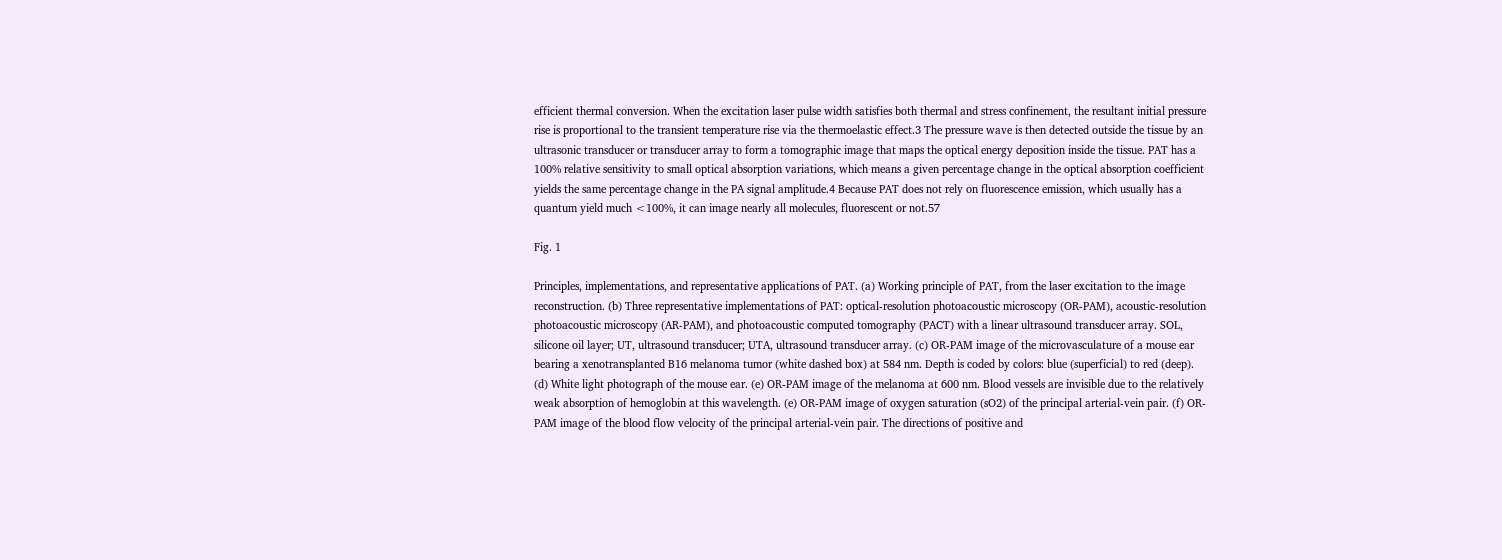efficient thermal conversion. When the excitation laser pulse width satisfies both thermal and stress confinement, the resultant initial pressure rise is proportional to the transient temperature rise via the thermoelastic effect.3 The pressure wave is then detected outside the tissue by an ultrasonic transducer or transducer array to form a tomographic image that maps the optical energy deposition inside the tissue. PAT has a 100% relative sensitivity to small optical absorption variations, which means a given percentage change in the optical absorption coefficient yields the same percentage change in the PA signal amplitude.4 Because PAT does not rely on fluorescence emission, which usually has a quantum yield much <100%, it can image nearly all molecules, fluorescent or not.57

Fig. 1

Principles, implementations, and representative applications of PAT. (a) Working principle of PAT, from the laser excitation to the image reconstruction. (b) Three representative implementations of PAT: optical-resolution photoacoustic microscopy (OR-PAM), acoustic-resolution photoacoustic microscopy (AR-PAM), and photoacoustic computed tomography (PACT) with a linear ultrasound transducer array. SOL, silicone oil layer; UT, ultrasound transducer; UTA, ultrasound transducer array. (c) OR-PAM image of the microvasculature of a mouse ear bearing a xenotransplanted B16 melanoma tumor (white dashed box) at 584 nm. Depth is coded by colors: blue (superficial) to red (deep). (d) White light photograph of the mouse ear. (e) OR-PAM image of the melanoma at 600 nm. Blood vessels are invisible due to the relatively weak absorption of hemoglobin at this wavelength. (e) OR-PAM image of oxygen saturation (sO2) of the principal arterial-vein pair. (f) OR-PAM image of the blood flow velocity of the principal arterial-vein pair. The directions of positive and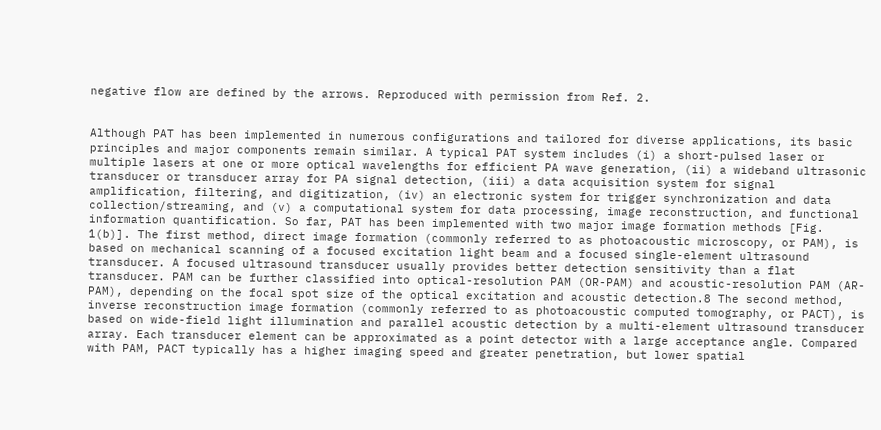negative flow are defined by the arrows. Reproduced with permission from Ref. 2.


Although PAT has been implemented in numerous configurations and tailored for diverse applications, its basic principles and major components remain similar. A typical PAT system includes (i) a short-pulsed laser or multiple lasers at one or more optical wavelengths for efficient PA wave generation, (ii) a wideband ultrasonic transducer or transducer array for PA signal detection, (iii) a data acquisition system for signal amplification, filtering, and digitization, (iv) an electronic system for trigger synchronization and data collection/streaming, and (v) a computational system for data processing, image reconstruction, and functional information quantification. So far, PAT has been implemented with two major image formation methods [Fig. 1(b)]. The first method, direct image formation (commonly referred to as photoacoustic microscopy, or PAM), is based on mechanical scanning of a focused excitation light beam and a focused single-element ultrasound transducer. A focused ultrasound transducer usually provides better detection sensitivity than a flat transducer. PAM can be further classified into optical-resolution PAM (OR-PAM) and acoustic-resolution PAM (AR-PAM), depending on the focal spot size of the optical excitation and acoustic detection.8 The second method, inverse reconstruction image formation (commonly referred to as photoacoustic computed tomography, or PACT), is based on wide-field light illumination and parallel acoustic detection by a multi-element ultrasound transducer array. Each transducer element can be approximated as a point detector with a large acceptance angle. Compared with PAM, PACT typically has a higher imaging speed and greater penetration, but lower spatial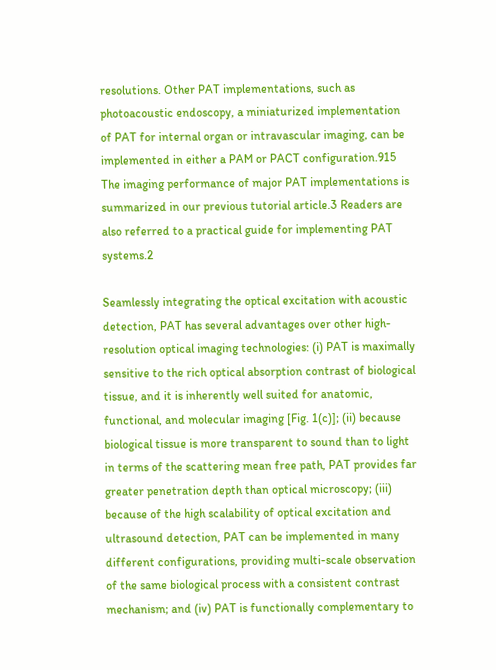resolutions. Other PAT implementations, such as photoacoustic endoscopy, a miniaturized implementation of PAT for internal organ or intravascular imaging, can be implemented in either a PAM or PACT configuration.915 The imaging performance of major PAT implementations is summarized in our previous tutorial article.3 Readers are also referred to a practical guide for implementing PAT systems.2

Seamlessly integrating the optical excitation with acoustic detection, PAT has several advantages over other high-resolution optical imaging technologies: (i) PAT is maximally sensitive to the rich optical absorption contrast of biological tissue, and it is inherently well suited for anatomic, functional, and molecular imaging [Fig. 1(c)]; (ii) because biological tissue is more transparent to sound than to light in terms of the scattering mean free path, PAT provides far greater penetration depth than optical microscopy; (iii) because of the high scalability of optical excitation and ultrasound detection, PAT can be implemented in many different configurations, providing multi-scale observation of the same biological process with a consistent contrast mechanism; and (iv) PAT is functionally complementary to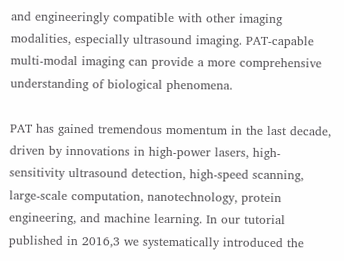and engineeringly compatible with other imaging modalities, especially ultrasound imaging. PAT-capable multi-modal imaging can provide a more comprehensive understanding of biological phenomena.

PAT has gained tremendous momentum in the last decade, driven by innovations in high-power lasers, high-sensitivity ultrasound detection, high-speed scanning, large-scale computation, nanotechnology, protein engineering, and machine learning. In our tutorial published in 2016,3 we systematically introduced the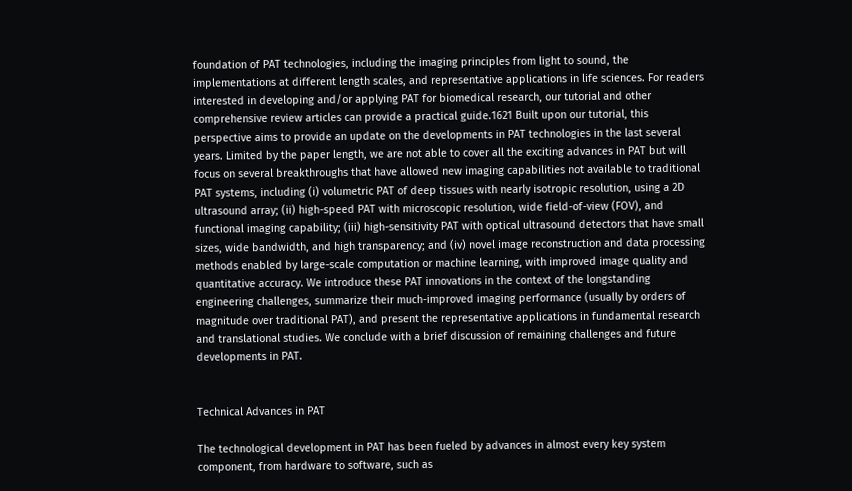foundation of PAT technologies, including the imaging principles from light to sound, the implementations at different length scales, and representative applications in life sciences. For readers interested in developing and/or applying PAT for biomedical research, our tutorial and other comprehensive review articles can provide a practical guide.1621 Built upon our tutorial, this perspective aims to provide an update on the developments in PAT technologies in the last several years. Limited by the paper length, we are not able to cover all the exciting advances in PAT but will focus on several breakthroughs that have allowed new imaging capabilities not available to traditional PAT systems, including (i) volumetric PAT of deep tissues with nearly isotropic resolution, using a 2D ultrasound array; (ii) high-speed PAT with microscopic resolution, wide field-of-view (FOV), and functional imaging capability; (iii) high-sensitivity PAT with optical ultrasound detectors that have small sizes, wide bandwidth, and high transparency; and (iv) novel image reconstruction and data processing methods enabled by large-scale computation or machine learning, with improved image quality and quantitative accuracy. We introduce these PAT innovations in the context of the longstanding engineering challenges, summarize their much-improved imaging performance (usually by orders of magnitude over traditional PAT), and present the representative applications in fundamental research and translational studies. We conclude with a brief discussion of remaining challenges and future developments in PAT.


Technical Advances in PAT

The technological development in PAT has been fueled by advances in almost every key system component, from hardware to software, such as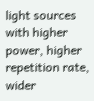light sources with higher power, higher repetition rate, wider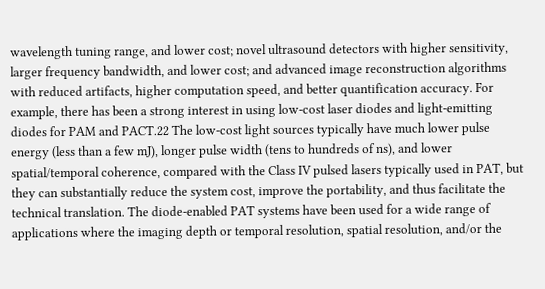wavelength tuning range, and lower cost; novel ultrasound detectors with higher sensitivity, larger frequency bandwidth, and lower cost; and advanced image reconstruction algorithms with reduced artifacts, higher computation speed, and better quantification accuracy. For example, there has been a strong interest in using low-cost laser diodes and light-emitting diodes for PAM and PACT.22 The low-cost light sources typically have much lower pulse energy (less than a few mJ), longer pulse width (tens to hundreds of ns), and lower spatial/temporal coherence, compared with the Class IV pulsed lasers typically used in PAT, but they can substantially reduce the system cost, improve the portability, and thus facilitate the technical translation. The diode-enabled PAT systems have been used for a wide range of applications where the imaging depth or temporal resolution, spatial resolution, and/or the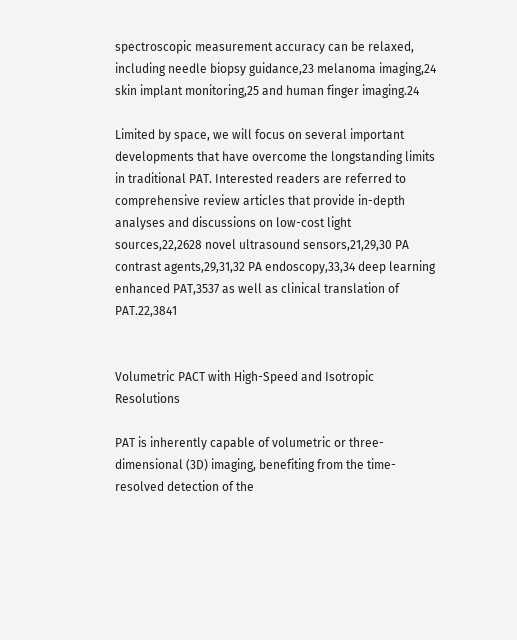spectroscopic measurement accuracy can be relaxed, including needle biopsy guidance,23 melanoma imaging,24 skin implant monitoring,25 and human finger imaging.24

Limited by space, we will focus on several important developments that have overcome the longstanding limits in traditional PAT. Interested readers are referred to comprehensive review articles that provide in-depth analyses and discussions on low-cost light sources,22,2628 novel ultrasound sensors,21,29,30 PA contrast agents,29,31,32 PA endoscopy,33,34 deep learning enhanced PAT,3537 as well as clinical translation of PAT.22,3841


Volumetric PACT with High-Speed and Isotropic Resolutions

PAT is inherently capable of volumetric or three-dimensional (3D) imaging, benefiting from the time-resolved detection of the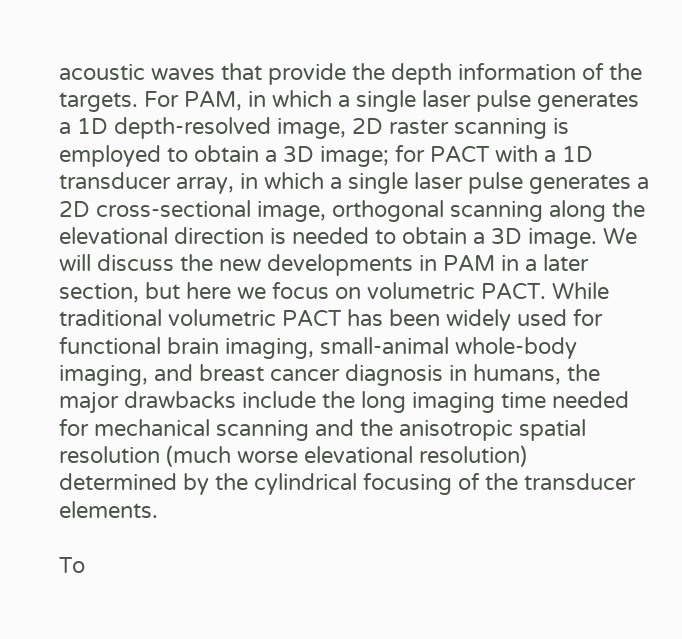acoustic waves that provide the depth information of the targets. For PAM, in which a single laser pulse generates a 1D depth-resolved image, 2D raster scanning is employed to obtain a 3D image; for PACT with a 1D transducer array, in which a single laser pulse generates a 2D cross-sectional image, orthogonal scanning along the elevational direction is needed to obtain a 3D image. We will discuss the new developments in PAM in a later section, but here we focus on volumetric PACT. While traditional volumetric PACT has been widely used for functional brain imaging, small-animal whole-body imaging, and breast cancer diagnosis in humans, the major drawbacks include the long imaging time needed for mechanical scanning and the anisotropic spatial resolution (much worse elevational resolution) determined by the cylindrical focusing of the transducer elements.

To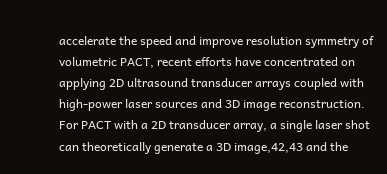accelerate the speed and improve resolution symmetry of volumetric PACT, recent efforts have concentrated on applying 2D ultrasound transducer arrays coupled with high-power laser sources and 3D image reconstruction. For PACT with a 2D transducer array, a single laser shot can theoretically generate a 3D image,42,43 and the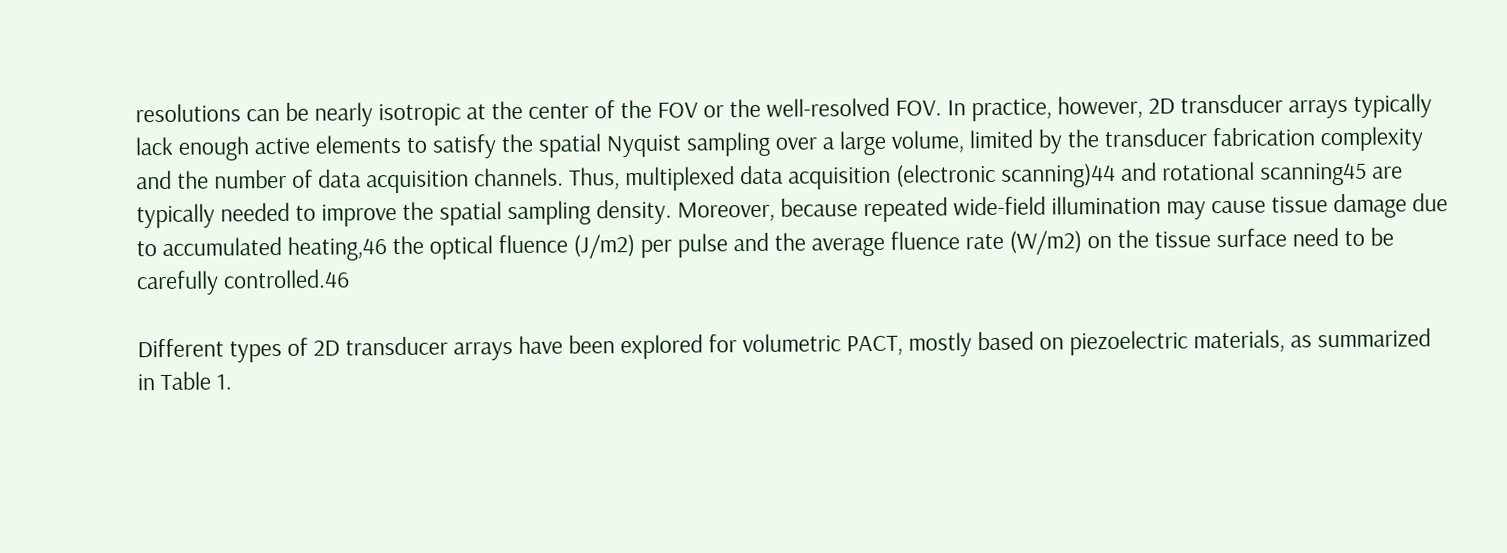resolutions can be nearly isotropic at the center of the FOV or the well-resolved FOV. In practice, however, 2D transducer arrays typically lack enough active elements to satisfy the spatial Nyquist sampling over a large volume, limited by the transducer fabrication complexity and the number of data acquisition channels. Thus, multiplexed data acquisition (electronic scanning)44 and rotational scanning45 are typically needed to improve the spatial sampling density. Moreover, because repeated wide-field illumination may cause tissue damage due to accumulated heating,46 the optical fluence (J/m2) per pulse and the average fluence rate (W/m2) on the tissue surface need to be carefully controlled.46

Different types of 2D transducer arrays have been explored for volumetric PACT, mostly based on piezoelectric materials, as summarized in Table 1.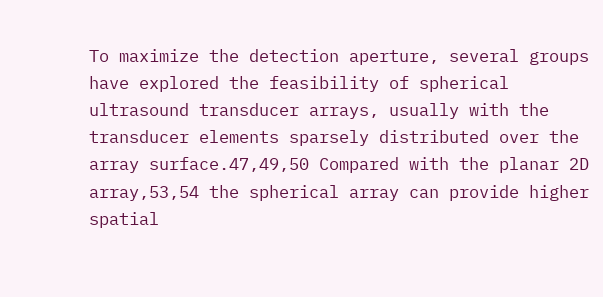To maximize the detection aperture, several groups have explored the feasibility of spherical ultrasound transducer arrays, usually with the transducer elements sparsely distributed over the array surface.47,49,50 Compared with the planar 2D array,53,54 the spherical array can provide higher spatial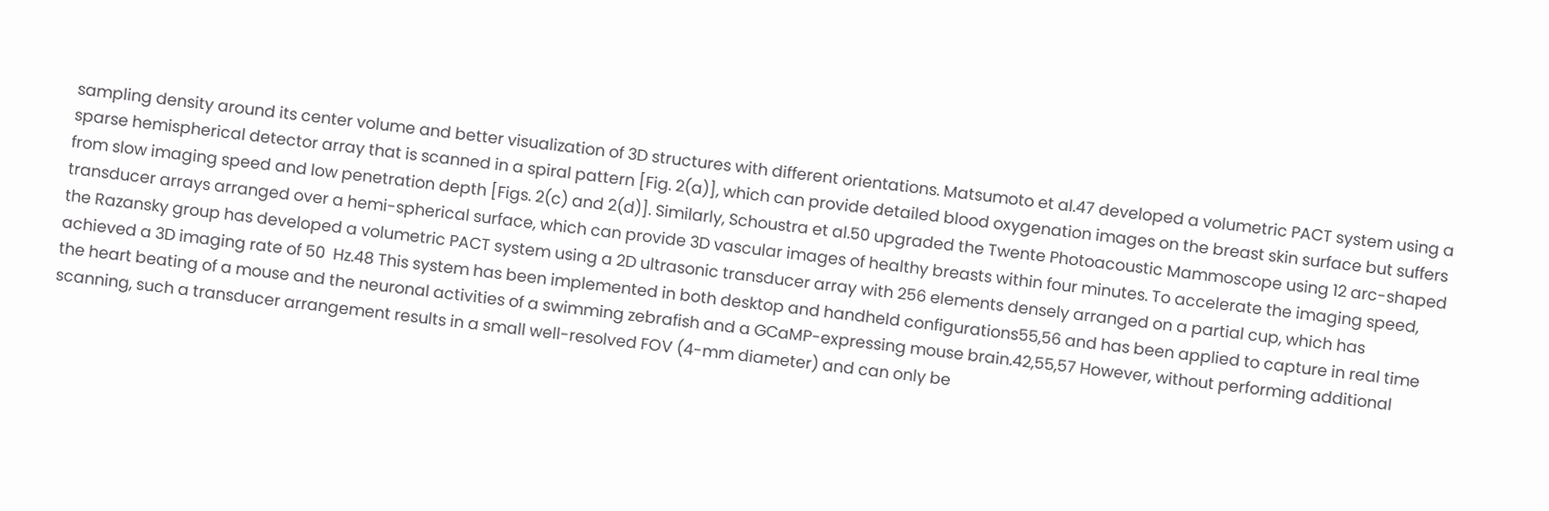sampling density around its center volume and better visualization of 3D structures with different orientations. Matsumoto et al.47 developed a volumetric PACT system using a sparse hemispherical detector array that is scanned in a spiral pattern [Fig. 2(a)], which can provide detailed blood oxygenation images on the breast skin surface but suffers from slow imaging speed and low penetration depth [Figs. 2(c) and 2(d)]. Similarly, Schoustra et al.50 upgraded the Twente Photoacoustic Mammoscope using 12 arc-shaped transducer arrays arranged over a hemi-spherical surface, which can provide 3D vascular images of healthy breasts within four minutes. To accelerate the imaging speed, the Razansky group has developed a volumetric PACT system using a 2D ultrasonic transducer array with 256 elements densely arranged on a partial cup, which has achieved a 3D imaging rate of 50  Hz.48 This system has been implemented in both desktop and handheld configurations55,56 and has been applied to capture in real time the heart beating of a mouse and the neuronal activities of a swimming zebrafish and a GCaMP-expressing mouse brain.42,55,57 However, without performing additional scanning, such a transducer arrangement results in a small well-resolved FOV (4-mm diameter) and can only be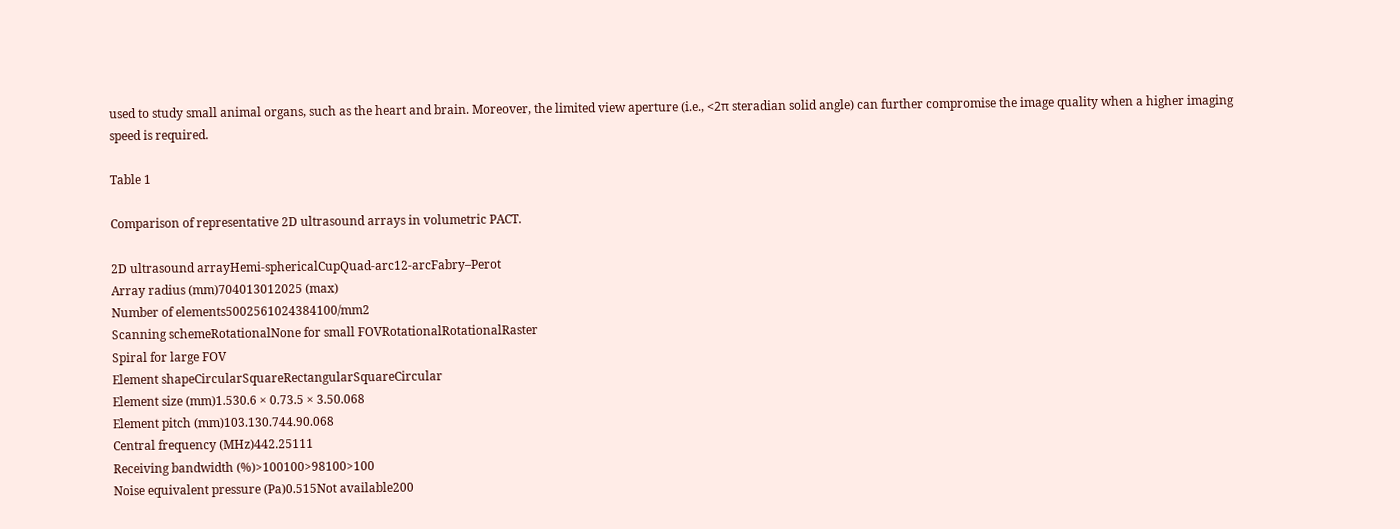used to study small animal organs, such as the heart and brain. Moreover, the limited view aperture (i.e., <2π steradian solid angle) can further compromise the image quality when a higher imaging speed is required.

Table 1

Comparison of representative 2D ultrasound arrays in volumetric PACT.

2D ultrasound arrayHemi-sphericalCupQuad-arc12-arcFabry–Perot
Array radius (mm)704013012025 (max)
Number of elements5002561024384100/mm2
Scanning schemeRotationalNone for small FOVRotationalRotationalRaster
Spiral for large FOV
Element shapeCircularSquareRectangularSquareCircular
Element size (mm)1.530.6 × 0.73.5 × 3.50.068
Element pitch (mm)103.130.744.90.068
Central frequency (MHz)442.25111
Receiving bandwidth (%)>100100>98100>100
Noise equivalent pressure (Pa)0.515Not available200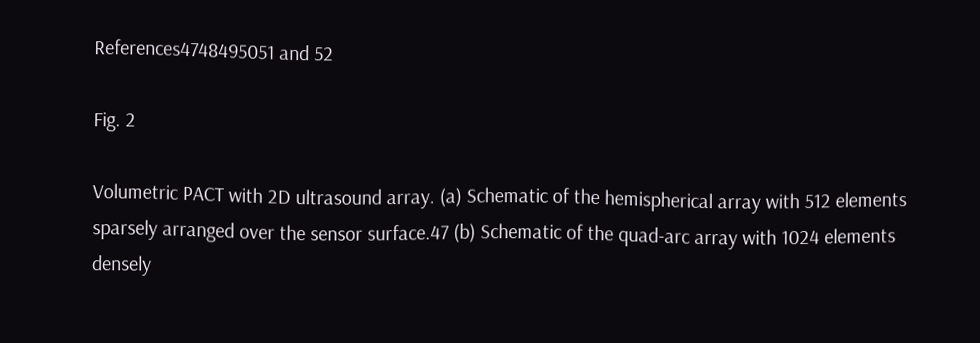References4748495051 and 52

Fig. 2

Volumetric PACT with 2D ultrasound array. (a) Schematic of the hemispherical array with 512 elements sparsely arranged over the sensor surface.47 (b) Schematic of the quad-arc array with 1024 elements densely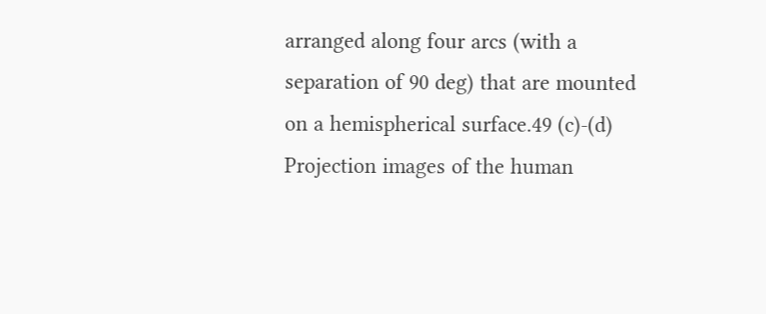arranged along four arcs (with a separation of 90 deg) that are mounted on a hemispherical surface.49 (c)-(d) Projection images of the human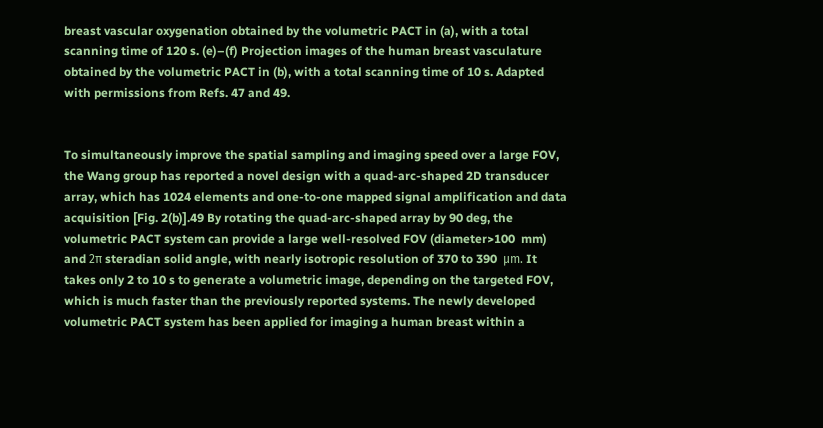breast vascular oxygenation obtained by the volumetric PACT in (a), with a total scanning time of 120 s. (e)–(f) Projection images of the human breast vasculature obtained by the volumetric PACT in (b), with a total scanning time of 10 s. Adapted with permissions from Refs. 47 and 49.


To simultaneously improve the spatial sampling and imaging speed over a large FOV, the Wang group has reported a novel design with a quad-arc-shaped 2D transducer array, which has 1024 elements and one-to-one mapped signal amplification and data acquisition [Fig. 2(b)].49 By rotating the quad-arc-shaped array by 90 deg, the volumetric PACT system can provide a large well-resolved FOV (diameter>100  mm) and 2π steradian solid angle, with nearly isotropic resolution of 370 to 390  μm. It takes only 2 to 10 s to generate a volumetric image, depending on the targeted FOV, which is much faster than the previously reported systems. The newly developed volumetric PACT system has been applied for imaging a human breast within a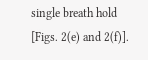single breath hold [Figs. 2(e) and 2(f)].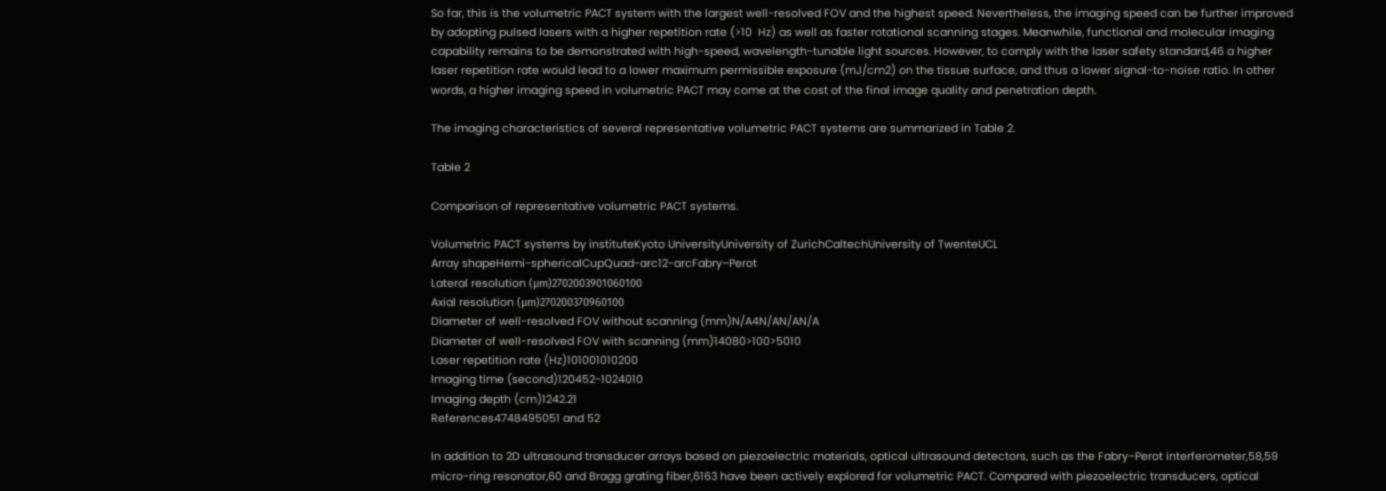So far, this is the volumetric PACT system with the largest well-resolved FOV and the highest speed. Nevertheless, the imaging speed can be further improved by adopting pulsed lasers with a higher repetition rate (>10  Hz) as well as faster rotational scanning stages. Meanwhile, functional and molecular imaging capability remains to be demonstrated with high-speed, wavelength-tunable light sources. However, to comply with the laser safety standard,46 a higher laser repetition rate would lead to a lower maximum permissible exposure (mJ/cm2) on the tissue surface, and thus a lower signal-to-noise ratio. In other words, a higher imaging speed in volumetric PACT may come at the cost of the final image quality and penetration depth.

The imaging characteristics of several representative volumetric PACT systems are summarized in Table 2.

Table 2

Comparison of representative volumetric PACT systems.

Volumetric PACT systems by instituteKyoto UniversityUniversity of ZurichCaltechUniversity of TwenteUCL
Array shapeHemi-sphericalCupQuad-arc12-arcFabry–Perot
Lateral resolution (μm)2702003901060100
Axial resolution (μm)270200370960100
Diameter of well-resolved FOV without scanning (mm)N/A4N/AN/AN/A
Diameter of well-resolved FOV with scanning (mm)14080>100>5010
Laser repetition rate (Hz)101001010200
Imaging time (second)120452-1024010
Imaging depth (cm)1242.21
References4748495051 and 52

In addition to 2D ultrasound transducer arrays based on piezoelectric materials, optical ultrasound detectors, such as the Fabry–Perot interferometer,58,59 micro-ring resonator,60 and Bragg grating fiber,6163 have been actively explored for volumetric PACT. Compared with piezoelectric transducers, optical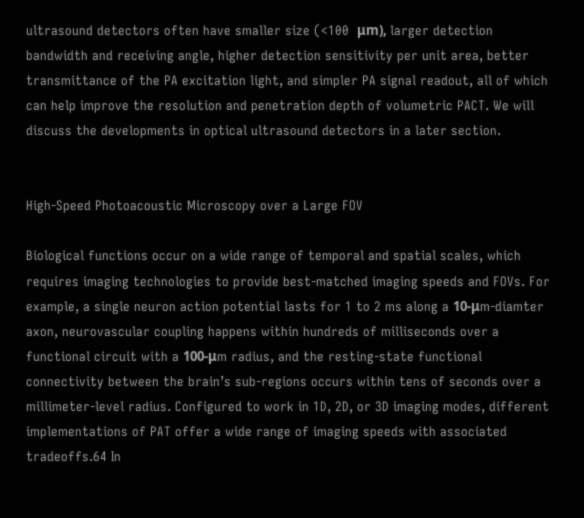ultrasound detectors often have smaller size (<100  μm), larger detection bandwidth and receiving angle, higher detection sensitivity per unit area, better transmittance of the PA excitation light, and simpler PA signal readout, all of which can help improve the resolution and penetration depth of volumetric PACT. We will discuss the developments in optical ultrasound detectors in a later section.


High-Speed Photoacoustic Microscopy over a Large FOV

Biological functions occur on a wide range of temporal and spatial scales, which requires imaging technologies to provide best-matched imaging speeds and FOVs. For example, a single neuron action potential lasts for 1 to 2 ms along a 10-μm-diamter axon, neurovascular coupling happens within hundreds of milliseconds over a functional circuit with a 100-μm radius, and the resting-state functional connectivity between the brain’s sub-regions occurs within tens of seconds over a millimeter-level radius. Configured to work in 1D, 2D, or 3D imaging modes, different implementations of PAT offer a wide range of imaging speeds with associated tradeoffs.64 In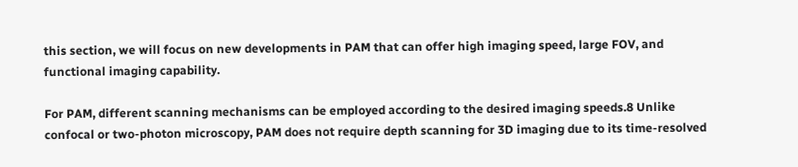this section, we will focus on new developments in PAM that can offer high imaging speed, large FOV, and functional imaging capability.

For PAM, different scanning mechanisms can be employed according to the desired imaging speeds.8 Unlike confocal or two-photon microscopy, PAM does not require depth scanning for 3D imaging due to its time-resolved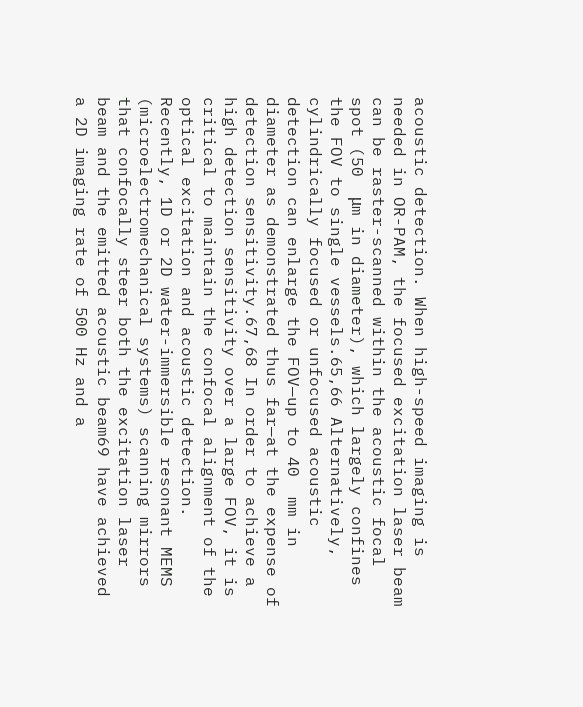acoustic detection. When high-speed imaging is needed in OR-PAM, the focused excitation laser beam can be raster-scanned within the acoustic focal spot (50  μm in diameter), which largely confines the FOV to single vessels.65,66 Alternatively, cylindrically focused or unfocused acoustic detection can enlarge the FOV—up to 40  mm in diameter as demonstrated thus far—at the expense of detection sensitivity.67,68 In order to achieve a high detection sensitivity over a large FOV, it is critical to maintain the confocal alignment of the optical excitation and acoustic detection. Recently, 1D or 2D water-immersible resonant MEMS (microelectromechanical systems) scanning mirrors that confocally steer both the excitation laser beam and the emitted acoustic beam69 have achieved a 2D imaging rate of 500 Hz and a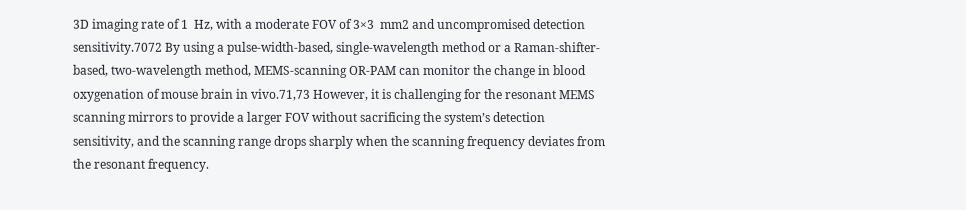3D imaging rate of 1  Hz, with a moderate FOV of 3×3  mm2 and uncompromised detection sensitivity.7072 By using a pulse-width-based, single-wavelength method or a Raman-shifter-based, two-wavelength method, MEMS-scanning OR-PAM can monitor the change in blood oxygenation of mouse brain in vivo.71,73 However, it is challenging for the resonant MEMS scanning mirrors to provide a larger FOV without sacrificing the system’s detection sensitivity, and the scanning range drops sharply when the scanning frequency deviates from the resonant frequency.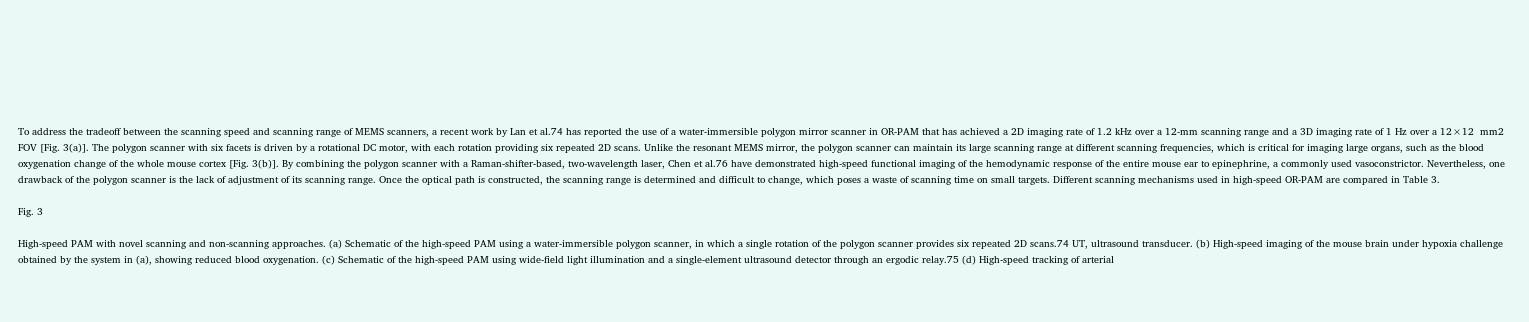To address the tradeoff between the scanning speed and scanning range of MEMS scanners, a recent work by Lan et al.74 has reported the use of a water-immersible polygon mirror scanner in OR-PAM that has achieved a 2D imaging rate of 1.2 kHz over a 12-mm scanning range and a 3D imaging rate of 1 Hz over a 12×12  mm2 FOV [Fig. 3(a)]. The polygon scanner with six facets is driven by a rotational DC motor, with each rotation providing six repeated 2D scans. Unlike the resonant MEMS mirror, the polygon scanner can maintain its large scanning range at different scanning frequencies, which is critical for imaging large organs, such as the blood oxygenation change of the whole mouse cortex [Fig. 3(b)]. By combining the polygon scanner with a Raman-shifter-based, two-wavelength laser, Chen et al.76 have demonstrated high-speed functional imaging of the hemodynamic response of the entire mouse ear to epinephrine, a commonly used vasoconstrictor. Nevertheless, one drawback of the polygon scanner is the lack of adjustment of its scanning range. Once the optical path is constructed, the scanning range is determined and difficult to change, which poses a waste of scanning time on small targets. Different scanning mechanisms used in high-speed OR-PAM are compared in Table 3.

Fig. 3

High-speed PAM with novel scanning and non-scanning approaches. (a) Schematic of the high-speed PAM using a water-immersible polygon scanner, in which a single rotation of the polygon scanner provides six repeated 2D scans.74 UT, ultrasound transducer. (b) High-speed imaging of the mouse brain under hypoxia challenge obtained by the system in (a), showing reduced blood oxygenation. (c) Schematic of the high-speed PAM using wide-field light illumination and a single-element ultrasound detector through an ergodic relay.75 (d) High-speed tracking of arterial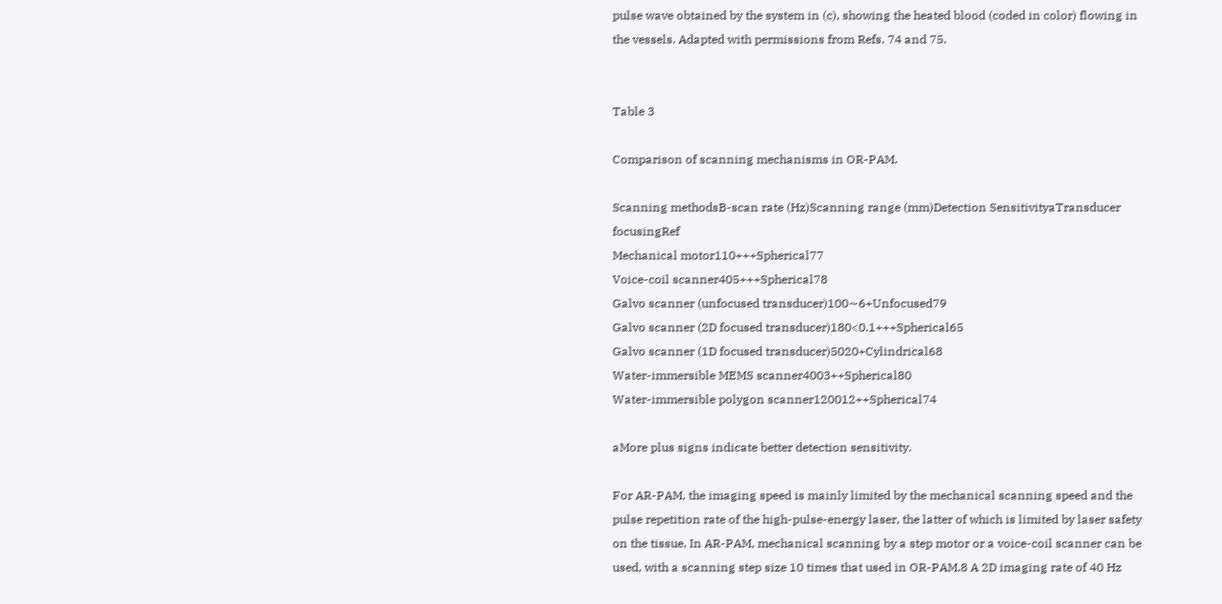pulse wave obtained by the system in (c), showing the heated blood (coded in color) flowing in the vessels. Adapted with permissions from Refs. 74 and 75.


Table 3

Comparison of scanning mechanisms in OR-PAM.

Scanning methodsB-scan rate (Hz)Scanning range (mm)Detection SensitivityaTransducer focusingRef
Mechanical motor110+++Spherical77
Voice-coil scanner405+++Spherical78
Galvo scanner (unfocused transducer)100∼6+Unfocused79
Galvo scanner (2D focused transducer)180<0.1+++Spherical65
Galvo scanner (1D focused transducer)5020+Cylindrical68
Water-immersible MEMS scanner4003++Spherical80
Water-immersible polygon scanner120012++Spherical74

aMore plus signs indicate better detection sensitivity.

For AR-PAM, the imaging speed is mainly limited by the mechanical scanning speed and the pulse repetition rate of the high-pulse-energy laser, the latter of which is limited by laser safety on the tissue. In AR-PAM, mechanical scanning by a step motor or a voice-coil scanner can be used, with a scanning step size 10 times that used in OR-PAM.8 A 2D imaging rate of 40 Hz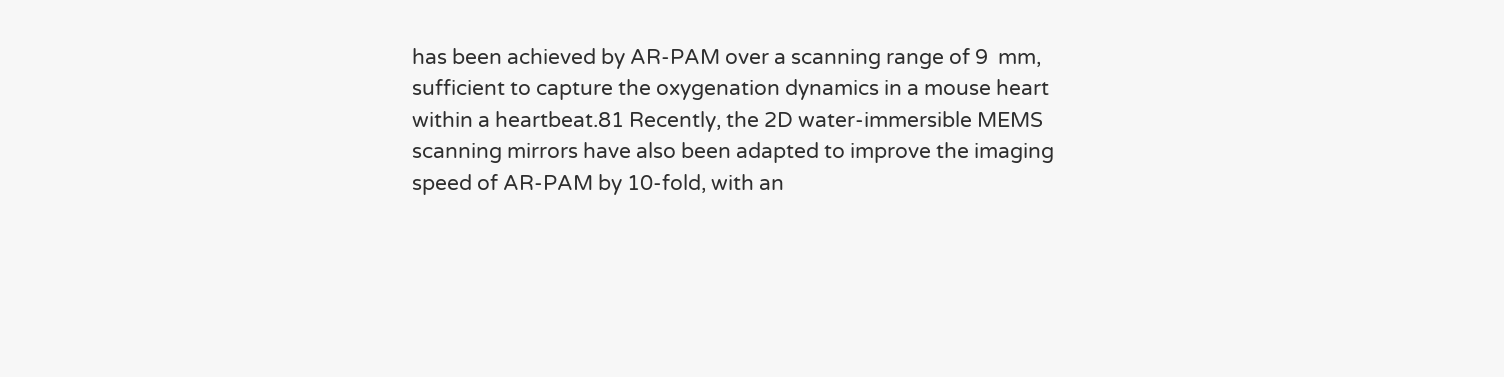has been achieved by AR-PAM over a scanning range of 9  mm, sufficient to capture the oxygenation dynamics in a mouse heart within a heartbeat.81 Recently, the 2D water-immersible MEMS scanning mirrors have also been adapted to improve the imaging speed of AR-PAM by 10-fold, with an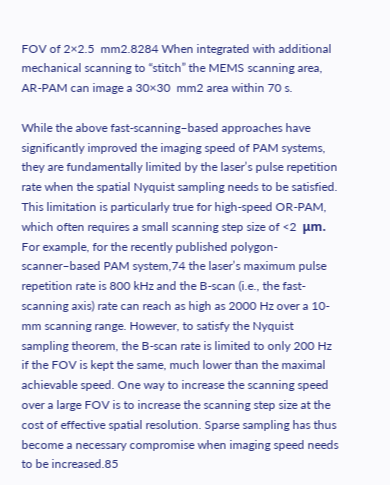FOV of 2×2.5  mm2.8284 When integrated with additional mechanical scanning to “stitch” the MEMS scanning area, AR-PAM can image a 30×30  mm2 area within 70 s.

While the above fast-scanning–based approaches have significantly improved the imaging speed of PAM systems, they are fundamentally limited by the laser’s pulse repetition rate when the spatial Nyquist sampling needs to be satisfied. This limitation is particularly true for high-speed OR-PAM, which often requires a small scanning step size of <2  μm. For example, for the recently published polygon-scanner–based PAM system,74 the laser’s maximum pulse repetition rate is 800 kHz and the B-scan (i.e., the fast-scanning axis) rate can reach as high as 2000 Hz over a 10-mm scanning range. However, to satisfy the Nyquist sampling theorem, the B-scan rate is limited to only 200 Hz if the FOV is kept the same, much lower than the maximal achievable speed. One way to increase the scanning speed over a large FOV is to increase the scanning step size at the cost of effective spatial resolution. Sparse sampling has thus become a necessary compromise when imaging speed needs to be increased.85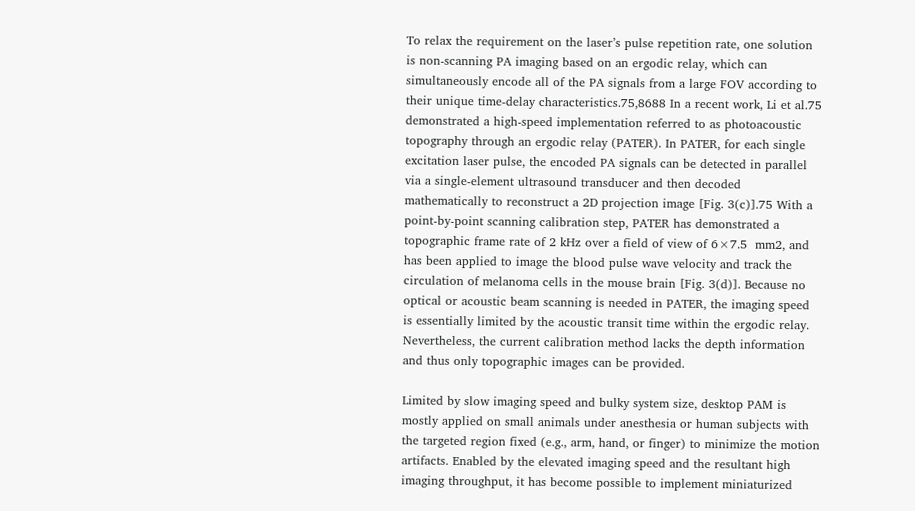To relax the requirement on the laser’s pulse repetition rate, one solution is non-scanning PA imaging based on an ergodic relay, which can simultaneously encode all of the PA signals from a large FOV according to their unique time-delay characteristics.75,8688 In a recent work, Li et al.75 demonstrated a high-speed implementation referred to as photoacoustic topography through an ergodic relay (PATER). In PATER, for each single excitation laser pulse, the encoded PA signals can be detected in parallel via a single-element ultrasound transducer and then decoded mathematically to reconstruct a 2D projection image [Fig. 3(c)].75 With a point-by-point scanning calibration step, PATER has demonstrated a topographic frame rate of 2 kHz over a field of view of 6×7.5  mm2, and has been applied to image the blood pulse wave velocity and track the circulation of melanoma cells in the mouse brain [Fig. 3(d)]. Because no optical or acoustic beam scanning is needed in PATER, the imaging speed is essentially limited by the acoustic transit time within the ergodic relay. Nevertheless, the current calibration method lacks the depth information and thus only topographic images can be provided.

Limited by slow imaging speed and bulky system size, desktop PAM is mostly applied on small animals under anesthesia or human subjects with the targeted region fixed (e.g., arm, hand, or finger) to minimize the motion artifacts. Enabled by the elevated imaging speed and the resultant high imaging throughput, it has become possible to implement miniaturized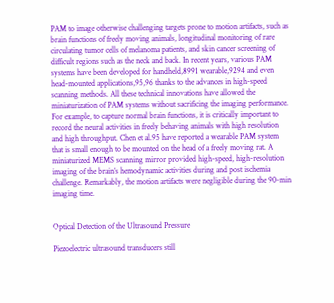PAM to image otherwise challenging targets prone to motion artifacts, such as brain functions of freely moving animals, longitudinal monitoring of rare circulating tumor cells of melanoma patients, and skin cancer screening of difficult regions such as the neck and back. In recent years, various PAM systems have been developed for handheld,8991 wearable,9294 and even head-mounted applications,95,96 thanks to the advances in high-speed scanning methods. All these technical innovations have allowed the miniaturization of PAM systems without sacrificing the imaging performance. For example, to capture normal brain functions, it is critically important to record the neural activities in freely behaving animals with high resolution and high throughput. Chen et al.95 have reported a wearable PAM system that is small enough to be mounted on the head of a freely moving rat. A miniaturized MEMS scanning mirror provided high-speed, high-resolution imaging of the brain’s hemodynamic activities during and post ischemia challenge. Remarkably, the motion artifacts were negligible during the 90-min imaging time.


Optical Detection of the Ultrasound Pressure

Piezoelectric ultrasound transducers still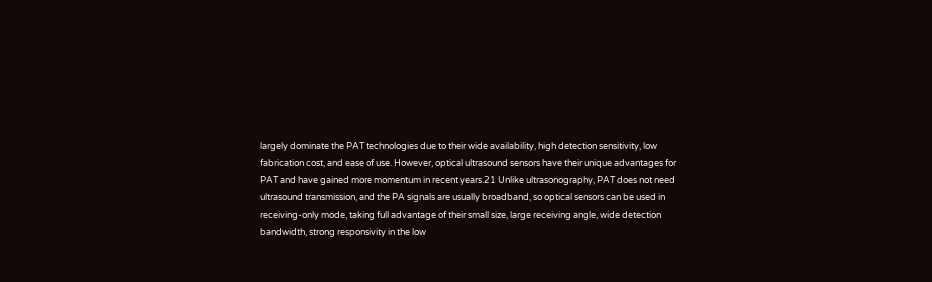largely dominate the PAT technologies due to their wide availability, high detection sensitivity, low fabrication cost, and ease of use. However, optical ultrasound sensors have their unique advantages for PAT and have gained more momentum in recent years.21 Unlike ultrasonography, PAT does not need ultrasound transmission, and the PA signals are usually broadband, so optical sensors can be used in receiving-only mode, taking full advantage of their small size, large receiving angle, wide detection bandwidth, strong responsivity in the low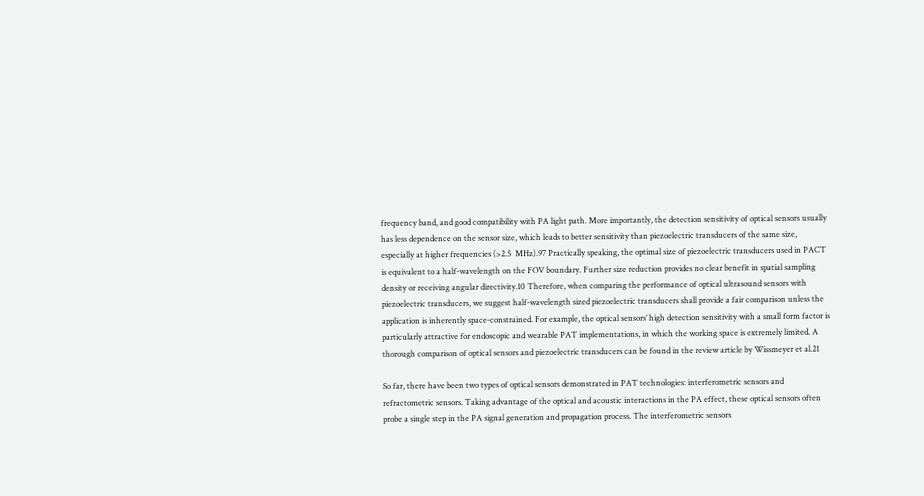frequency band, and good compatibility with PA light path. More importantly, the detection sensitivity of optical sensors usually has less dependence on the sensor size, which leads to better sensitivity than piezoelectric transducers of the same size, especially at higher frequencies (>2.5  MHz).97 Practically speaking, the optimal size of piezoelectric transducers used in PACT is equivalent to a half-wavelength on the FOV boundary. Further size reduction provides no clear benefit in spatial sampling density or receiving angular directivity.10 Therefore, when comparing the performance of optical ultrasound sensors with piezoelectric transducers, we suggest half-wavelength sized piezoelectric transducers shall provide a fair comparison unless the application is inherently space-constrained. For example, the optical sensors’ high detection sensitivity with a small form factor is particularly attractive for endoscopic and wearable PAT implementations, in which the working space is extremely limited. A thorough comparison of optical sensors and piezoelectric transducers can be found in the review article by Wissmeyer et al.21

So far, there have been two types of optical sensors demonstrated in PAT technologies: interferometric sensors and refractometric sensors. Taking advantage of the optical and acoustic interactions in the PA effect, these optical sensors often probe a single step in the PA signal generation and propagation process. The interferometric sensors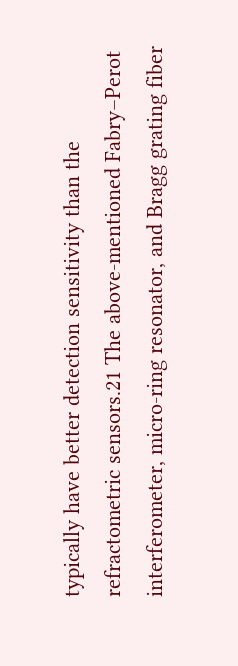typically have better detection sensitivity than the refractometric sensors.21 The above-mentioned Fabry–Perot interferometer, micro-ring resonator, and Bragg grating fiber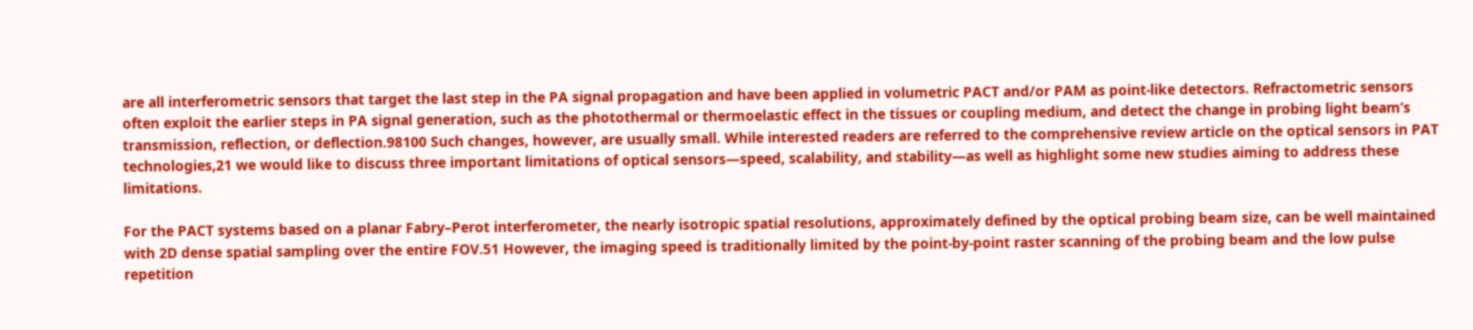are all interferometric sensors that target the last step in the PA signal propagation and have been applied in volumetric PACT and/or PAM as point-like detectors. Refractometric sensors often exploit the earlier steps in PA signal generation, such as the photothermal or thermoelastic effect in the tissues or coupling medium, and detect the change in probing light beam’s transmission, reflection, or deflection.98100 Such changes, however, are usually small. While interested readers are referred to the comprehensive review article on the optical sensors in PAT technologies,21 we would like to discuss three important limitations of optical sensors—speed, scalability, and stability—as well as highlight some new studies aiming to address these limitations.

For the PACT systems based on a planar Fabry–Perot interferometer, the nearly isotropic spatial resolutions, approximately defined by the optical probing beam size, can be well maintained with 2D dense spatial sampling over the entire FOV.51 However, the imaging speed is traditionally limited by the point-by-point raster scanning of the probing beam and the low pulse repetition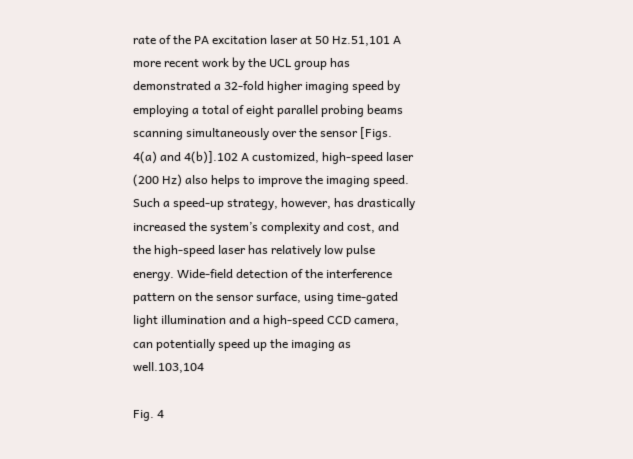rate of the PA excitation laser at 50 Hz.51,101 A more recent work by the UCL group has demonstrated a 32-fold higher imaging speed by employing a total of eight parallel probing beams scanning simultaneously over the sensor [Figs. 4(a) and 4(b)].102 A customized, high-speed laser (200 Hz) also helps to improve the imaging speed. Such a speed-up strategy, however, has drastically increased the system’s complexity and cost, and the high-speed laser has relatively low pulse energy. Wide-field detection of the interference pattern on the sensor surface, using time-gated light illumination and a high-speed CCD camera, can potentially speed up the imaging as well.103,104

Fig. 4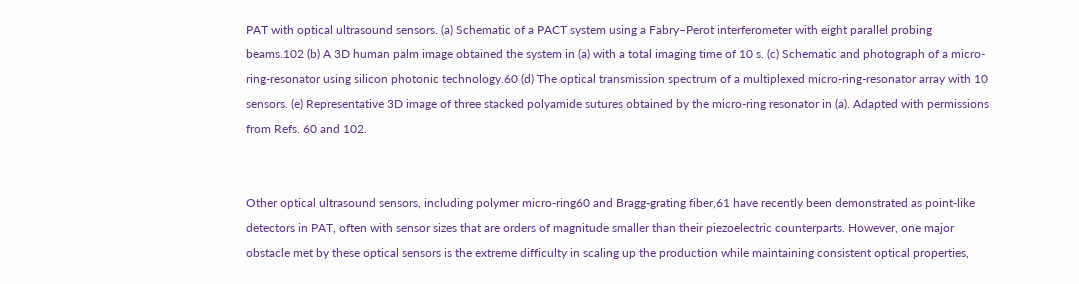PAT with optical ultrasound sensors. (a) Schematic of a PACT system using a Fabry–Perot interferometer with eight parallel probing beams.102 (b) A 3D human palm image obtained the system in (a) with a total imaging time of 10 s. (c) Schematic and photograph of a micro-ring-resonator using silicon photonic technology.60 (d) The optical transmission spectrum of a multiplexed micro-ring-resonator array with 10 sensors. (e) Representative 3D image of three stacked polyamide sutures obtained by the micro-ring resonator in (a). Adapted with permissions from Refs. 60 and 102.


Other optical ultrasound sensors, including polymer micro-ring60 and Bragg-grating fiber,61 have recently been demonstrated as point-like detectors in PAT, often with sensor sizes that are orders of magnitude smaller than their piezoelectric counterparts. However, one major obstacle met by these optical sensors is the extreme difficulty in scaling up the production while maintaining consistent optical properties,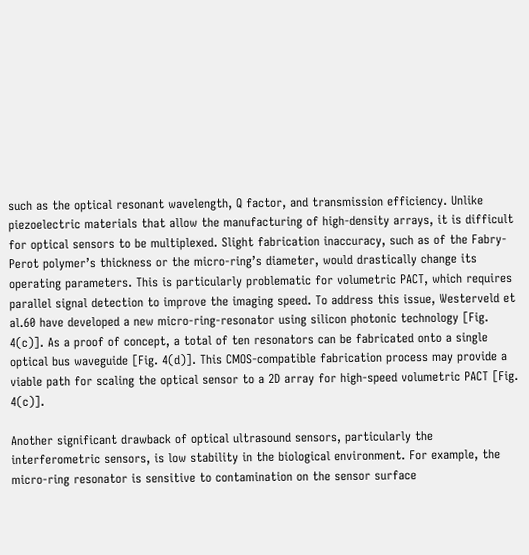such as the optical resonant wavelength, Q factor, and transmission efficiency. Unlike piezoelectric materials that allow the manufacturing of high-density arrays, it is difficult for optical sensors to be multiplexed. Slight fabrication inaccuracy, such as of the Fabry-Perot polymer’s thickness or the micro-ring’s diameter, would drastically change its operating parameters. This is particularly problematic for volumetric PACT, which requires parallel signal detection to improve the imaging speed. To address this issue, Westerveld et al.60 have developed a new micro-ring-resonator using silicon photonic technology [Fig. 4(c)]. As a proof of concept, a total of ten resonators can be fabricated onto a single optical bus waveguide [Fig. 4(d)]. This CMOS-compatible fabrication process may provide a viable path for scaling the optical sensor to a 2D array for high-speed volumetric PACT [Fig. 4(c)].

Another significant drawback of optical ultrasound sensors, particularly the interferometric sensors, is low stability in the biological environment. For example, the micro-ring resonator is sensitive to contamination on the sensor surface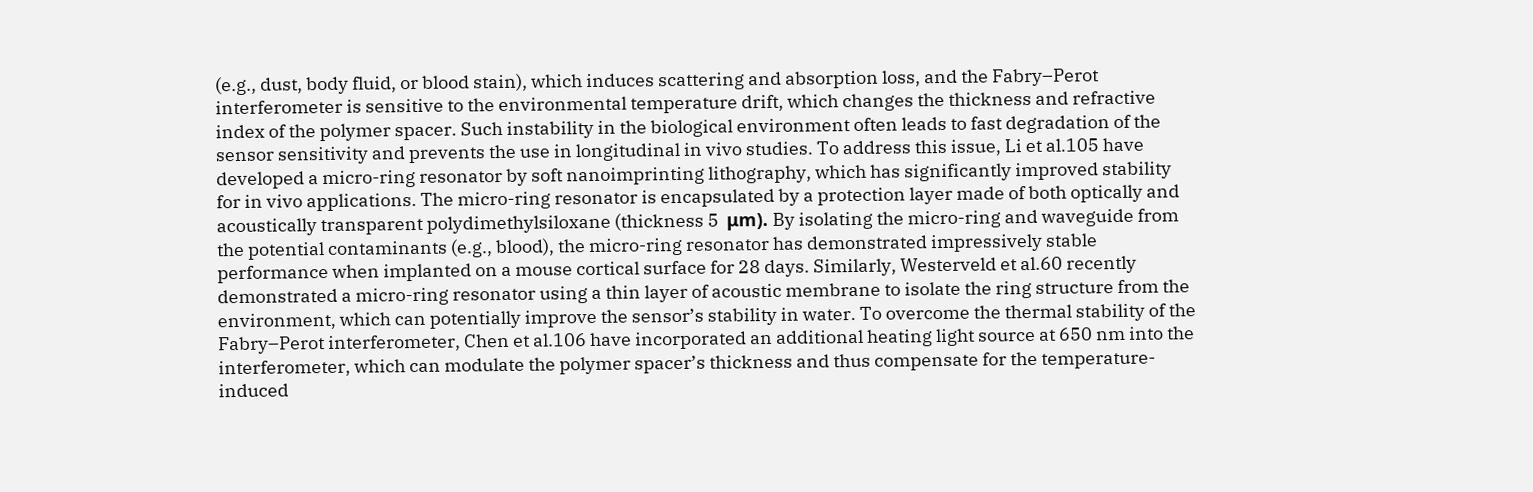(e.g., dust, body fluid, or blood stain), which induces scattering and absorption loss, and the Fabry–Perot interferometer is sensitive to the environmental temperature drift, which changes the thickness and refractive index of the polymer spacer. Such instability in the biological environment often leads to fast degradation of the sensor sensitivity and prevents the use in longitudinal in vivo studies. To address this issue, Li et al.105 have developed a micro-ring resonator by soft nanoimprinting lithography, which has significantly improved stability for in vivo applications. The micro-ring resonator is encapsulated by a protection layer made of both optically and acoustically transparent polydimethylsiloxane (thickness 5  μm). By isolating the micro-ring and waveguide from the potential contaminants (e.g., blood), the micro-ring resonator has demonstrated impressively stable performance when implanted on a mouse cortical surface for 28 days. Similarly, Westerveld et al.60 recently demonstrated a micro-ring resonator using a thin layer of acoustic membrane to isolate the ring structure from the environment, which can potentially improve the sensor’s stability in water. To overcome the thermal stability of the Fabry–Perot interferometer, Chen et al.106 have incorporated an additional heating light source at 650 nm into the interferometer, which can modulate the polymer spacer’s thickness and thus compensate for the temperature-induced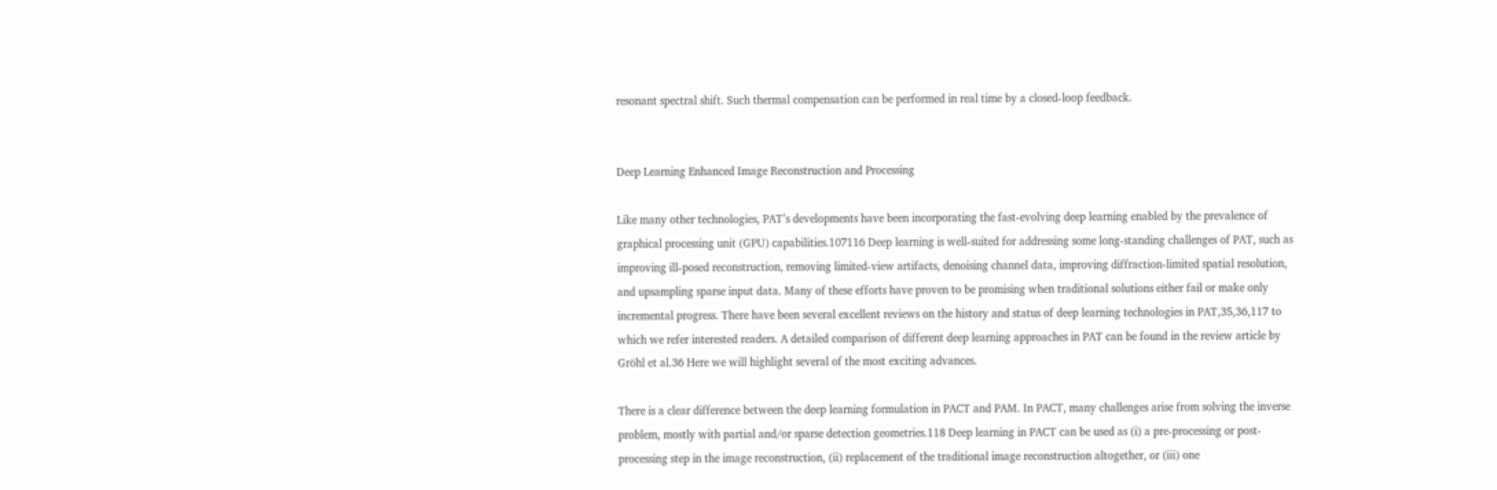resonant spectral shift. Such thermal compensation can be performed in real time by a closed-loop feedback.


Deep Learning Enhanced Image Reconstruction and Processing

Like many other technologies, PAT’s developments have been incorporating the fast-evolving deep learning enabled by the prevalence of graphical processing unit (GPU) capabilities.107116 Deep learning is well-suited for addressing some long-standing challenges of PAT, such as improving ill-posed reconstruction, removing limited-view artifacts, denoising channel data, improving diffraction-limited spatial resolution, and upsampling sparse input data. Many of these efforts have proven to be promising when traditional solutions either fail or make only incremental progress. There have been several excellent reviews on the history and status of deep learning technologies in PAT,35,36,117 to which we refer interested readers. A detailed comparison of different deep learning approaches in PAT can be found in the review article by Gröhl et al.36 Here we will highlight several of the most exciting advances.

There is a clear difference between the deep learning formulation in PACT and PAM. In PACT, many challenges arise from solving the inverse problem, mostly with partial and/or sparse detection geometries.118 Deep learning in PACT can be used as (i) a pre-processing or post-processing step in the image reconstruction, (ii) replacement of the traditional image reconstruction altogether, or (iii) one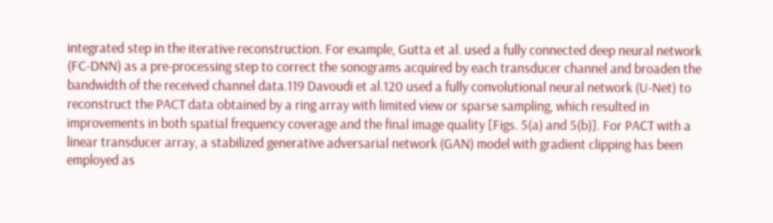integrated step in the iterative reconstruction. For example, Gutta et al. used a fully connected deep neural network (FC-DNN) as a pre-processing step to correct the sonograms acquired by each transducer channel and broaden the bandwidth of the received channel data.119 Davoudi et al.120 used a fully convolutional neural network (U-Net) to reconstruct the PACT data obtained by a ring array with limited view or sparse sampling, which resulted in improvements in both spatial frequency coverage and the final image quality [Figs. 5(a) and 5(b)]. For PACT with a linear transducer array, a stabilized generative adversarial network (GAN) model with gradient clipping has been employed as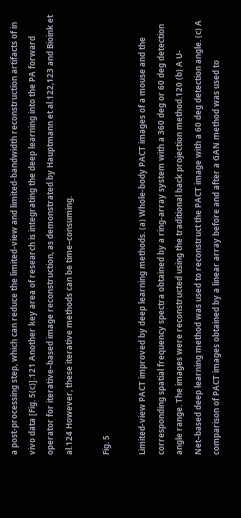a post-processing step, which can reduce the limited-view and limited-bandwidth reconstruction artifacts of in vivo data [Fig. 5(c)].121 Another key area of research is integrating the deep learning into the PA forward operator for iterative–based image reconstruction, as demonstrated by Hauptmann et al.122,123 and Bioink et al.124 However, these iterative methods can be time–consuming.

Fig. 5

Limited-view PACT improved by deep learning methods. (a) Whole-body PACT images of a mouse and the corresponding spatial frequency spectra obtained by a ring-array system with a 360 deg or 60 deg detection angle range. The images were reconstructed using the traditional back projection method.120 (b) A U-Net–based deep learning method was used to reconstruct the PACT image with a 60 deg detection angle. (c) A comparison of PACT images obtained by a linear array before and after a GAN method was used to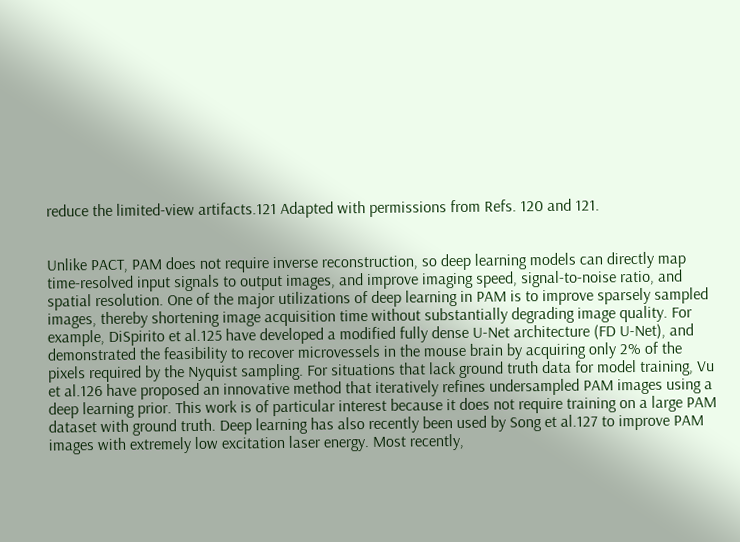reduce the limited-view artifacts.121 Adapted with permissions from Refs. 120 and 121.


Unlike PACT, PAM does not require inverse reconstruction, so deep learning models can directly map time-resolved input signals to output images, and improve imaging speed, signal-to-noise ratio, and spatial resolution. One of the major utilizations of deep learning in PAM is to improve sparsely sampled images, thereby shortening image acquisition time without substantially degrading image quality. For example, DiSpirito et al.125 have developed a modified fully dense U-Net architecture (FD U-Net), and demonstrated the feasibility to recover microvessels in the mouse brain by acquiring only 2% of the pixels required by the Nyquist sampling. For situations that lack ground truth data for model training, Vu et al.126 have proposed an innovative method that iteratively refines undersampled PAM images using a deep learning prior. This work is of particular interest because it does not require training on a large PAM dataset with ground truth. Deep learning has also recently been used by Song et al.127 to improve PAM images with extremely low excitation laser energy. Most recently,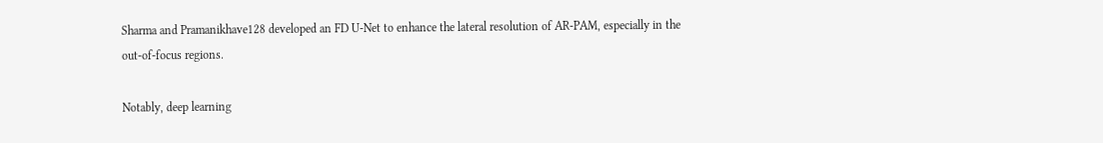Sharma and Pramanikhave128 developed an FD U-Net to enhance the lateral resolution of AR-PAM, especially in the out-of-focus regions.

Notably, deep learning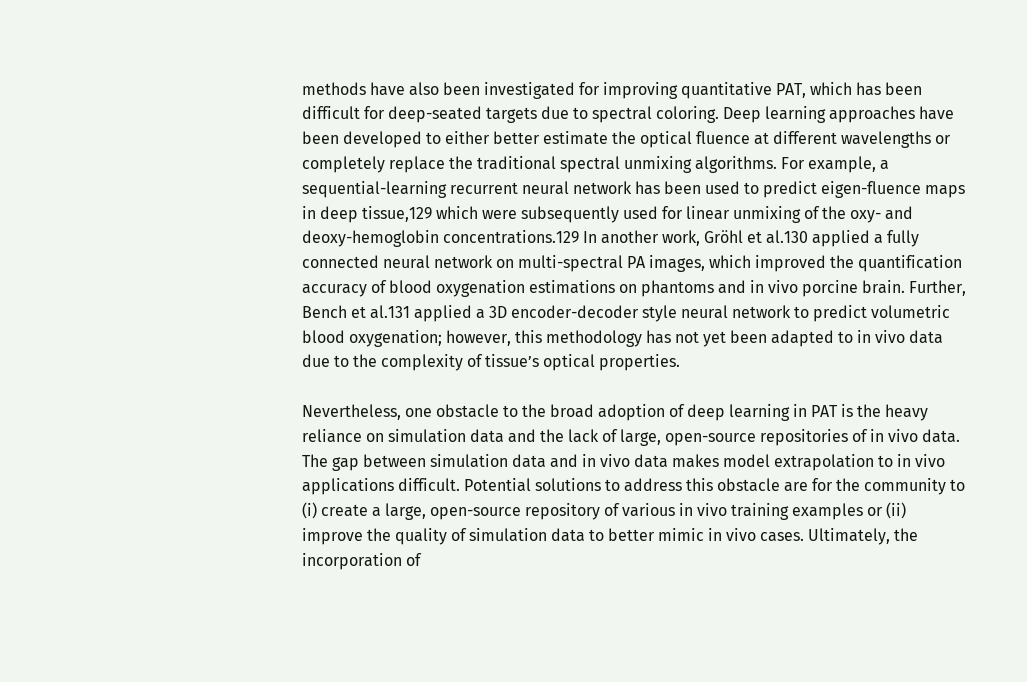methods have also been investigated for improving quantitative PAT, which has been difficult for deep-seated targets due to spectral coloring. Deep learning approaches have been developed to either better estimate the optical fluence at different wavelengths or completely replace the traditional spectral unmixing algorithms. For example, a sequential-learning recurrent neural network has been used to predict eigen-fluence maps in deep tissue,129 which were subsequently used for linear unmixing of the oxy- and deoxy-hemoglobin concentrations.129 In another work, Gröhl et al.130 applied a fully connected neural network on multi-spectral PA images, which improved the quantification accuracy of blood oxygenation estimations on phantoms and in vivo porcine brain. Further, Bench et al.131 applied a 3D encoder-decoder style neural network to predict volumetric blood oxygenation; however, this methodology has not yet been adapted to in vivo data due to the complexity of tissue’s optical properties.

Nevertheless, one obstacle to the broad adoption of deep learning in PAT is the heavy reliance on simulation data and the lack of large, open-source repositories of in vivo data. The gap between simulation data and in vivo data makes model extrapolation to in vivo applications difficult. Potential solutions to address this obstacle are for the community to (i) create a large, open-source repository of various in vivo training examples or (ii) improve the quality of simulation data to better mimic in vivo cases. Ultimately, the incorporation of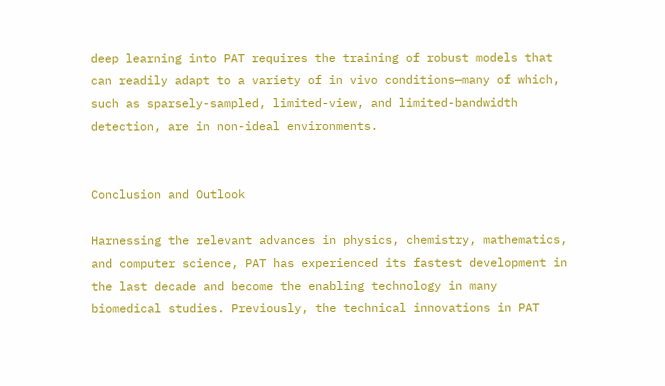deep learning into PAT requires the training of robust models that can readily adapt to a variety of in vivo conditions—many of which, such as sparsely-sampled, limited-view, and limited-bandwidth detection, are in non-ideal environments.


Conclusion and Outlook

Harnessing the relevant advances in physics, chemistry, mathematics, and computer science, PAT has experienced its fastest development in the last decade and become the enabling technology in many biomedical studies. Previously, the technical innovations in PAT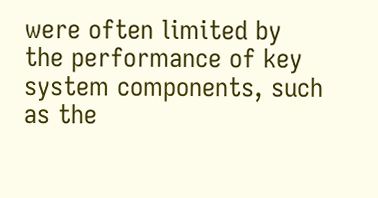were often limited by the performance of key system components, such as the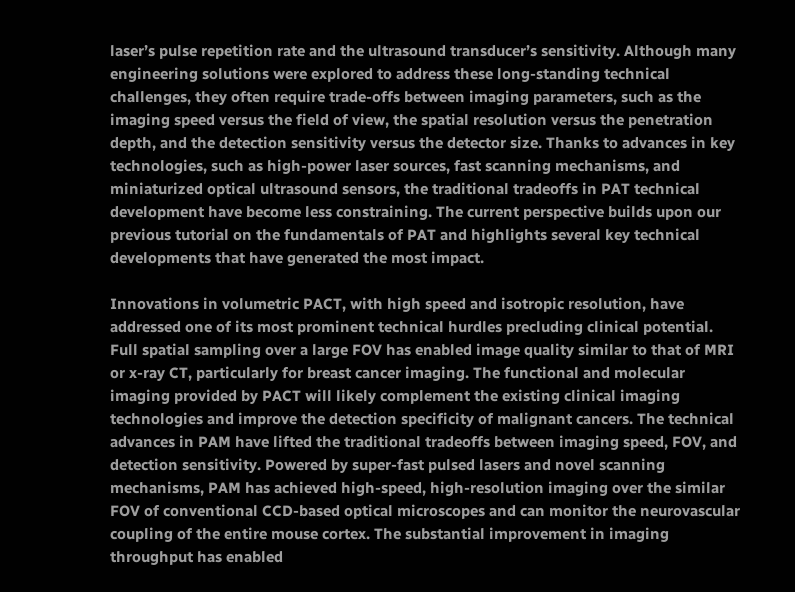laser’s pulse repetition rate and the ultrasound transducer’s sensitivity. Although many engineering solutions were explored to address these long-standing technical challenges, they often require trade-offs between imaging parameters, such as the imaging speed versus the field of view, the spatial resolution versus the penetration depth, and the detection sensitivity versus the detector size. Thanks to advances in key technologies, such as high-power laser sources, fast scanning mechanisms, and miniaturized optical ultrasound sensors, the traditional tradeoffs in PAT technical development have become less constraining. The current perspective builds upon our previous tutorial on the fundamentals of PAT and highlights several key technical developments that have generated the most impact.

Innovations in volumetric PACT, with high speed and isotropic resolution, have addressed one of its most prominent technical hurdles precluding clinical potential. Full spatial sampling over a large FOV has enabled image quality similar to that of MRI or x-ray CT, particularly for breast cancer imaging. The functional and molecular imaging provided by PACT will likely complement the existing clinical imaging technologies and improve the detection specificity of malignant cancers. The technical advances in PAM have lifted the traditional tradeoffs between imaging speed, FOV, and detection sensitivity. Powered by super-fast pulsed lasers and novel scanning mechanisms, PAM has achieved high-speed, high-resolution imaging over the similar FOV of conventional CCD-based optical microscopes and can monitor the neurovascular coupling of the entire mouse cortex. The substantial improvement in imaging throughput has enabled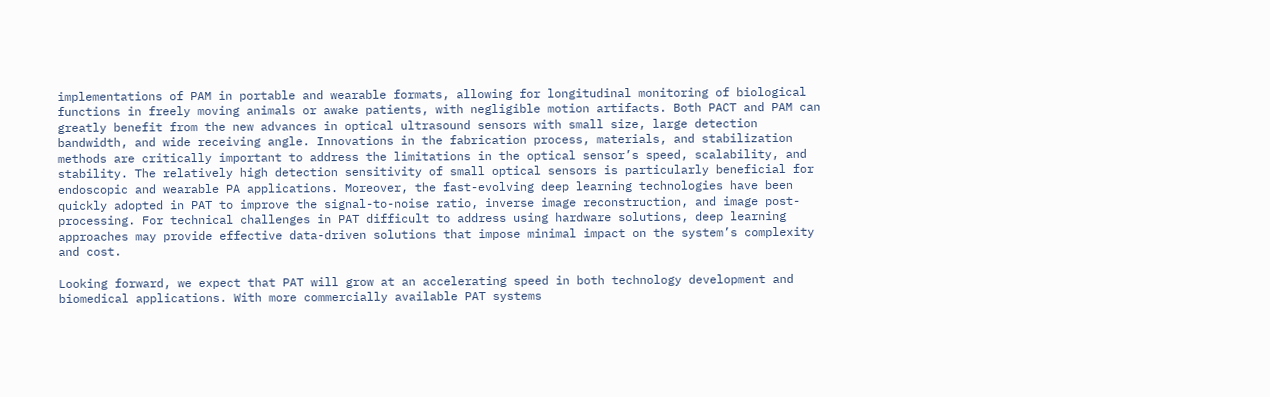implementations of PAM in portable and wearable formats, allowing for longitudinal monitoring of biological functions in freely moving animals or awake patients, with negligible motion artifacts. Both PACT and PAM can greatly benefit from the new advances in optical ultrasound sensors with small size, large detection bandwidth, and wide receiving angle. Innovations in the fabrication process, materials, and stabilization methods are critically important to address the limitations in the optical sensor’s speed, scalability, and stability. The relatively high detection sensitivity of small optical sensors is particularly beneficial for endoscopic and wearable PA applications. Moreover, the fast-evolving deep learning technologies have been quickly adopted in PAT to improve the signal-to-noise ratio, inverse image reconstruction, and image post-processing. For technical challenges in PAT difficult to address using hardware solutions, deep learning approaches may provide effective data-driven solutions that impose minimal impact on the system’s complexity and cost.

Looking forward, we expect that PAT will grow at an accelerating speed in both technology development and biomedical applications. With more commercially available PAT systems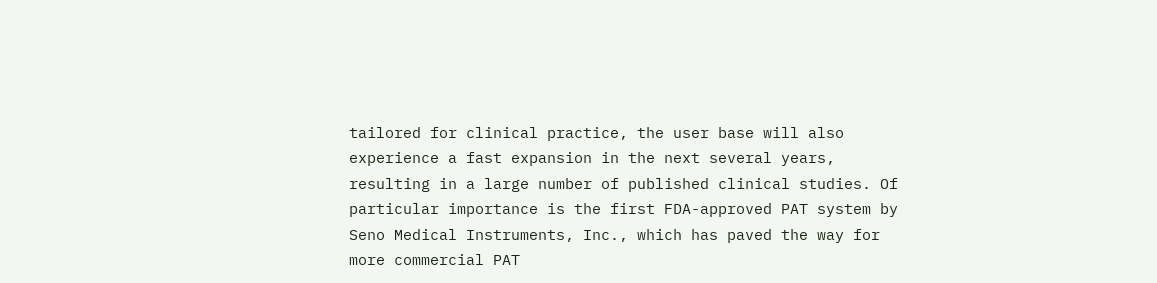tailored for clinical practice, the user base will also experience a fast expansion in the next several years, resulting in a large number of published clinical studies. Of particular importance is the first FDA-approved PAT system by Seno Medical Instruments, Inc., which has paved the way for more commercial PAT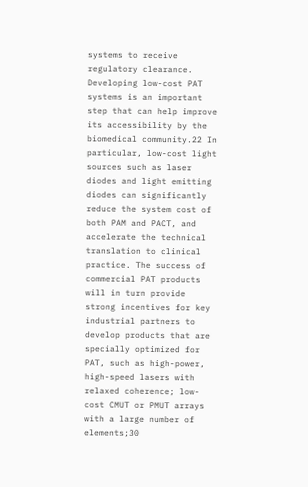systems to receive regulatory clearance. Developing low-cost PAT systems is an important step that can help improve its accessibility by the biomedical community.22 In particular, low-cost light sources such as laser diodes and light emitting diodes can significantly reduce the system cost of both PAM and PACT, and accelerate the technical translation to clinical practice. The success of commercial PAT products will in turn provide strong incentives for key industrial partners to develop products that are specially optimized for PAT, such as high-power, high-speed lasers with relaxed coherence; low-cost CMUT or PMUT arrays with a large number of elements;30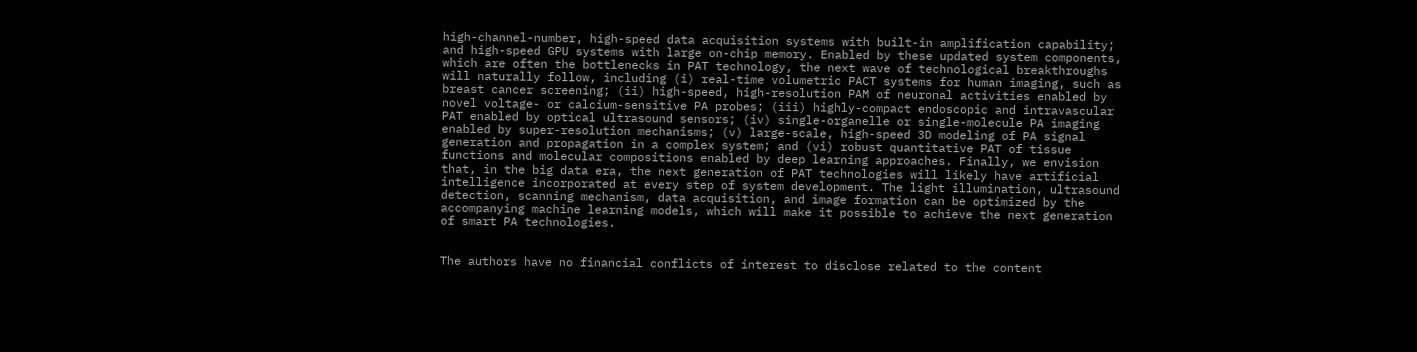high-channel-number, high-speed data acquisition systems with built-in amplification capability; and high-speed GPU systems with large on-chip memory. Enabled by these updated system components, which are often the bottlenecks in PAT technology, the next wave of technological breakthroughs will naturally follow, including (i) real-time volumetric PACT systems for human imaging, such as breast cancer screening; (ii) high-speed, high-resolution PAM of neuronal activities enabled by novel voltage- or calcium-sensitive PA probes; (iii) highly-compact endoscopic and intravascular PAT enabled by optical ultrasound sensors; (iv) single-organelle or single-molecule PA imaging enabled by super-resolution mechanisms; (v) large-scale, high-speed 3D modeling of PA signal generation and propagation in a complex system; and (vi) robust quantitative PAT of tissue functions and molecular compositions enabled by deep learning approaches. Finally, we envision that, in the big data era, the next generation of PAT technologies will likely have artificial intelligence incorporated at every step of system development. The light illumination, ultrasound detection, scanning mechanism, data acquisition, and image formation can be optimized by the accompanying machine learning models, which will make it possible to achieve the next generation of smart PA technologies.


The authors have no financial conflicts of interest to disclose related to the content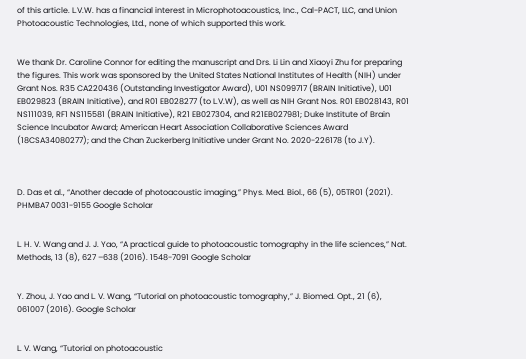of this article. L.V.W. has a financial interest in Microphotoacoustics, Inc., Cal-PACT, LLC, and Union Photoacoustic Technologies, Ltd., none of which supported this work.


We thank Dr. Caroline Connor for editing the manuscript and Drs. Li Lin and Xiaoyi Zhu for preparing the figures. This work was sponsored by the United States National Institutes of Health (NIH) under Grant Nos. R35 CA220436 (Outstanding Investigator Award), U01 NS099717 (BRAIN Initiative), U01 EB029823 (BRAIN Initiative), and R01 EB028277 (to L.V.W), as well as NIH Grant Nos. R01 EB028143, R01 NS111039, RF1 NS115581 (BRAIN Initiative), R21 EB027304, and R21EB027981; Duke Institute of Brain Science Incubator Award; American Heart Association Collaborative Sciences Award (18CSA34080277); and the Chan Zuckerberg Initiative under Grant No. 2020-226178 (to J.Y).



D. Das et al., “Another decade of photoacoustic imaging,” Phys. Med. Biol., 66 (5), 05TR01 (2021). PHMBA7 0031-9155 Google Scholar


L. H. V. Wang and J. J. Yao, “A practical guide to photoacoustic tomography in the life sciences,” Nat. Methods, 13 (8), 627 –638 (2016). 1548-7091 Google Scholar


Y. Zhou, J. Yao and L. V. Wang, “Tutorial on photoacoustic tomography,” J. Biomed. Opt., 21 (6), 061007 (2016). Google Scholar


L. V. Wang, “Tutorial on photoacoustic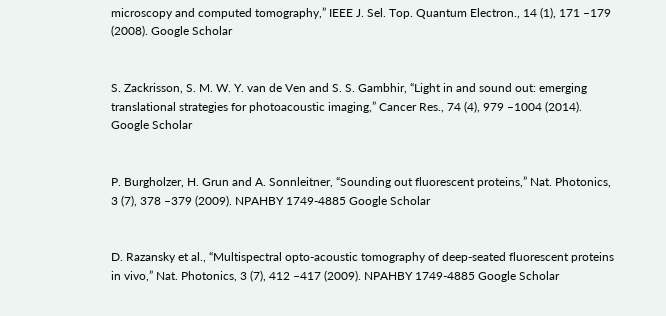microscopy and computed tomography,” IEEE J. Sel. Top. Quantum Electron., 14 (1), 171 –179 (2008). Google Scholar


S. Zackrisson, S. M. W. Y. van de Ven and S. S. Gambhir, “Light in and sound out: emerging translational strategies for photoacoustic imaging,” Cancer Res., 74 (4), 979 –1004 (2014). Google Scholar


P. Burgholzer, H. Grun and A. Sonnleitner, “Sounding out fluorescent proteins,” Nat. Photonics, 3 (7), 378 –379 (2009). NPAHBY 1749-4885 Google Scholar


D. Razansky et al., “Multispectral opto-acoustic tomography of deep-seated fluorescent proteins in vivo,” Nat. Photonics, 3 (7), 412 –417 (2009). NPAHBY 1749-4885 Google Scholar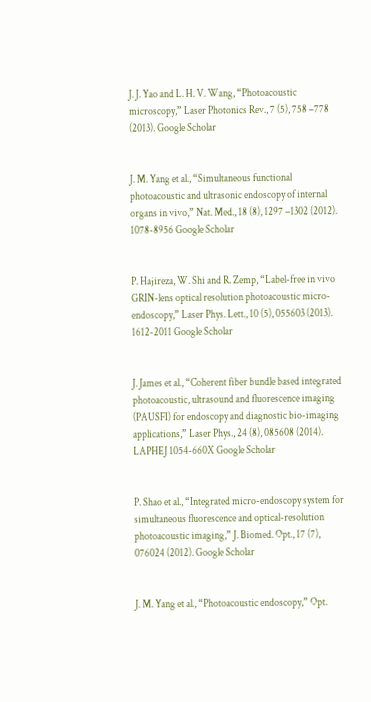J. J. Yao and L. H. V. Wang, “Photoacoustic microscopy,” Laser Photonics Rev., 7 (5), 758 –778 (2013). Google Scholar


J. M. Yang et al., “Simultaneous functional photoacoustic and ultrasonic endoscopy of internal organs in vivo,” Nat. Med., 18 (8), 1297 –1302 (2012). 1078-8956 Google Scholar


P. Hajireza, W. Shi and R. Zemp, “Label-free in vivo GRIN-lens optical resolution photoacoustic micro-endoscopy,” Laser Phys. Lett., 10 (5), 055603 (2013). 1612-2011 Google Scholar


J. James et al., “Coherent fiber bundle based integrated photoacoustic, ultrasound and fluorescence imaging (PAUSFI) for endoscopy and diagnostic bio-imaging applications,” Laser Phys., 24 (8), 085608 (2014). LAPHEJ 1054-660X Google Scholar


P. Shao et al., “Integrated micro-endoscopy system for simultaneous fluorescence and optical-resolution photoacoustic imaging,” J. Biomed. Opt., 17 (7), 076024 (2012). Google Scholar


J. M. Yang et al., “Photoacoustic endoscopy,” Opt.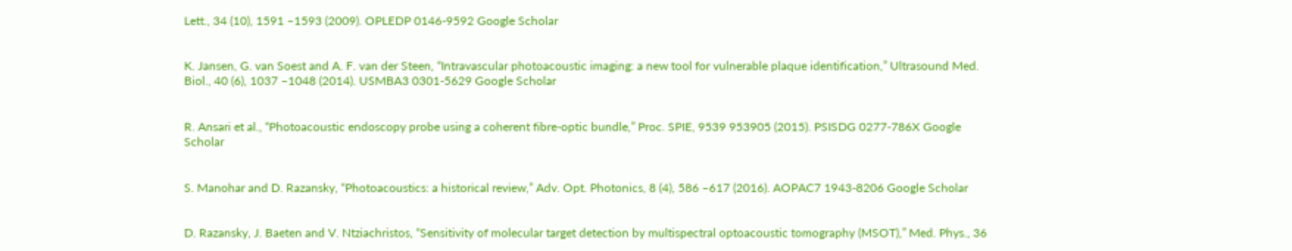Lett., 34 (10), 1591 –1593 (2009). OPLEDP 0146-9592 Google Scholar


K. Jansen, G. van Soest and A. F. van der Steen, “Intravascular photoacoustic imaging: a new tool for vulnerable plaque identification,” Ultrasound Med. Biol., 40 (6), 1037 –1048 (2014). USMBA3 0301-5629 Google Scholar


R. Ansari et al., “Photoacoustic endoscopy probe using a coherent fibre-optic bundle,” Proc. SPIE, 9539 953905 (2015). PSISDG 0277-786X Google Scholar


S. Manohar and D. Razansky, “Photoacoustics: a historical review,” Adv. Opt. Photonics, 8 (4), 586 –617 (2016). AOPAC7 1943-8206 Google Scholar


D. Razansky, J. Baeten and V. Ntziachristos, “Sensitivity of molecular target detection by multispectral optoacoustic tomography (MSOT),” Med. Phys., 36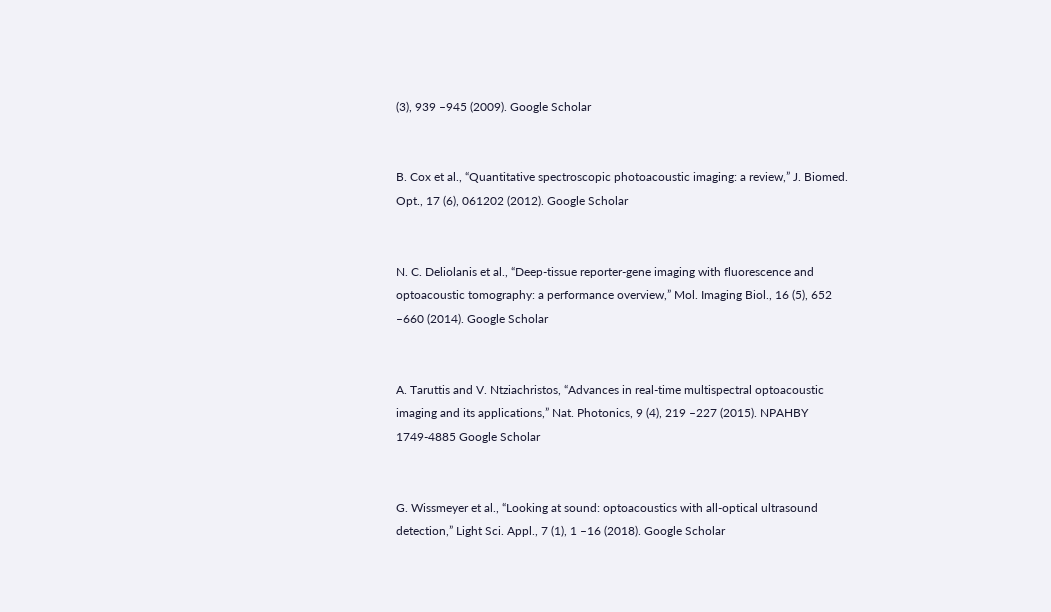(3), 939 –945 (2009). Google Scholar


B. Cox et al., “Quantitative spectroscopic photoacoustic imaging: a review,” J. Biomed. Opt., 17 (6), 061202 (2012). Google Scholar


N. C. Deliolanis et al., “Deep-tissue reporter-gene imaging with fluorescence and optoacoustic tomography: a performance overview,” Mol. Imaging Biol., 16 (5), 652 –660 (2014). Google Scholar


A. Taruttis and V. Ntziachristos, “Advances in real-time multispectral optoacoustic imaging and its applications,” Nat. Photonics, 9 (4), 219 –227 (2015). NPAHBY 1749-4885 Google Scholar


G. Wissmeyer et al., “Looking at sound: optoacoustics with all-optical ultrasound detection,” Light Sci. Appl., 7 (1), 1 –16 (2018). Google Scholar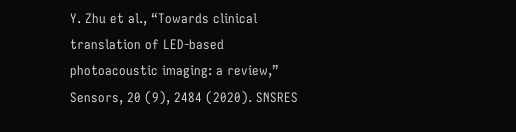Y. Zhu et al., “Towards clinical translation of LED-based photoacoustic imaging: a review,” Sensors, 20 (9), 2484 (2020). SNSRES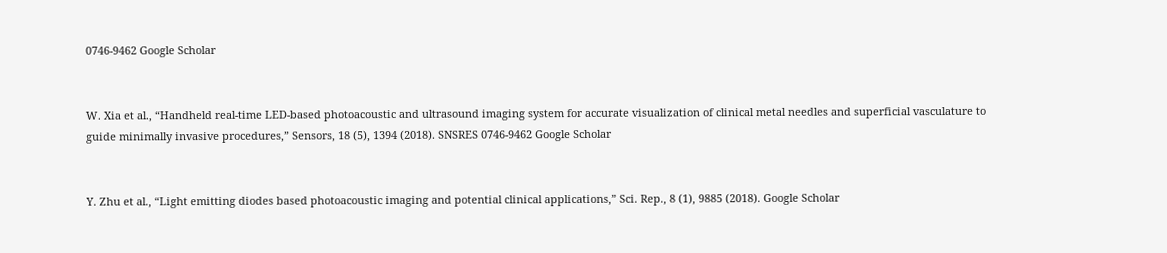0746-9462 Google Scholar


W. Xia et al., “Handheld real-time LED-based photoacoustic and ultrasound imaging system for accurate visualization of clinical metal needles and superficial vasculature to guide minimally invasive procedures,” Sensors, 18 (5), 1394 (2018). SNSRES 0746-9462 Google Scholar


Y. Zhu et al., “Light emitting diodes based photoacoustic imaging and potential clinical applications,” Sci. Rep., 8 (1), 9885 (2018). Google Scholar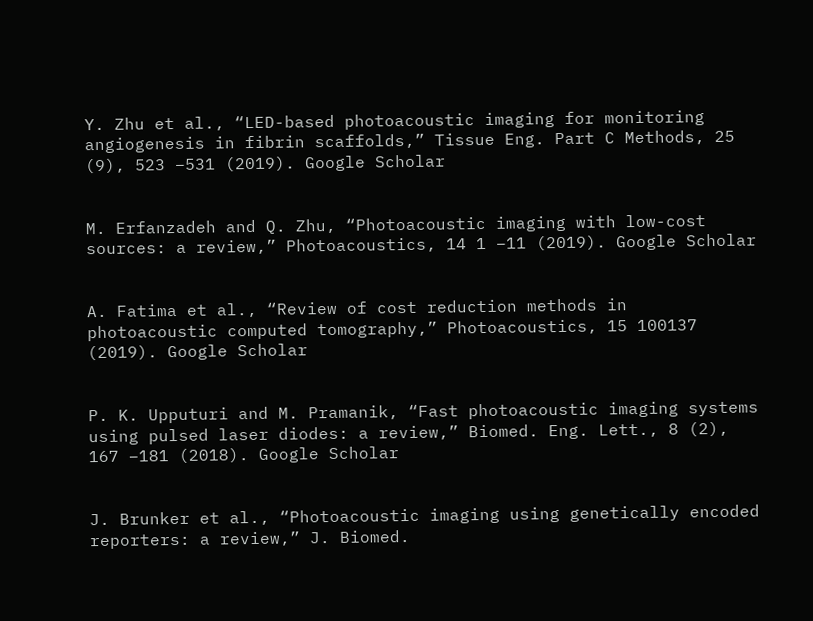Y. Zhu et al., “LED-based photoacoustic imaging for monitoring angiogenesis in fibrin scaffolds,” Tissue Eng. Part C Methods, 25 (9), 523 –531 (2019). Google Scholar


M. Erfanzadeh and Q. Zhu, “Photoacoustic imaging with low-cost sources: a review,” Photoacoustics, 14 1 –11 (2019). Google Scholar


A. Fatima et al., “Review of cost reduction methods in photoacoustic computed tomography,” Photoacoustics, 15 100137 (2019). Google Scholar


P. K. Upputuri and M. Pramanik, “Fast photoacoustic imaging systems using pulsed laser diodes: a review,” Biomed. Eng. Lett., 8 (2), 167 –181 (2018). Google Scholar


J. Brunker et al., “Photoacoustic imaging using genetically encoded reporters: a review,” J. Biomed.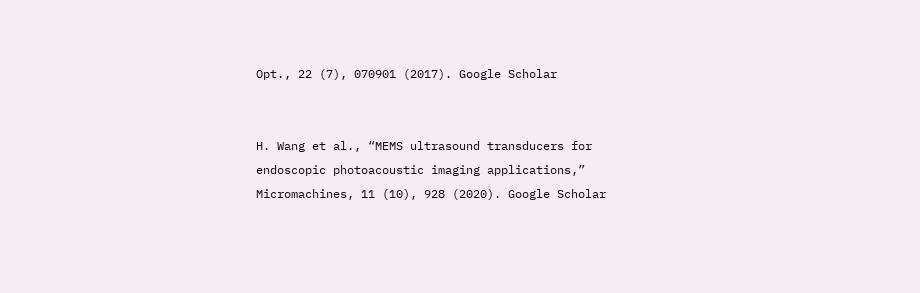Opt., 22 (7), 070901 (2017). Google Scholar


H. Wang et al., “MEMS ultrasound transducers for endoscopic photoacoustic imaging applications,” Micromachines, 11 (10), 928 (2020). Google Scholar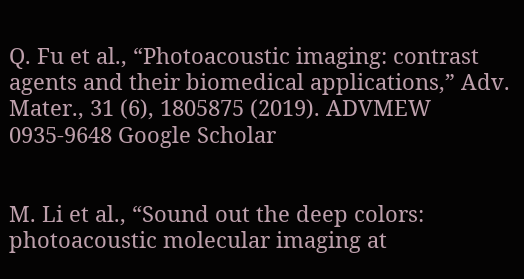Q. Fu et al., “Photoacoustic imaging: contrast agents and their biomedical applications,” Adv. Mater., 31 (6), 1805875 (2019). ADVMEW 0935-9648 Google Scholar


M. Li et al., “Sound out the deep colors: photoacoustic molecular imaging at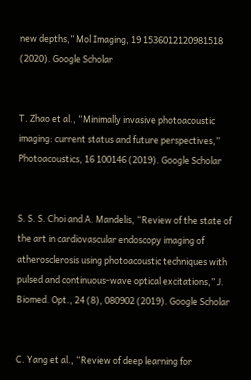new depths,” Mol Imaging, 19 1536012120981518 (2020). Google Scholar


T. Zhao et al., “Minimally invasive photoacoustic imaging: current status and future perspectives,” Photoacoustics, 16 100146 (2019). Google Scholar


S. S. S. Choi and A. Mandelis, “Review of the state of the art in cardiovascular endoscopy imaging of atherosclerosis using photoacoustic techniques with pulsed and continuous-wave optical excitations,” J. Biomed. Opt., 24 (8), 080902 (2019). Google Scholar


C. Yang et al., “Review of deep learning for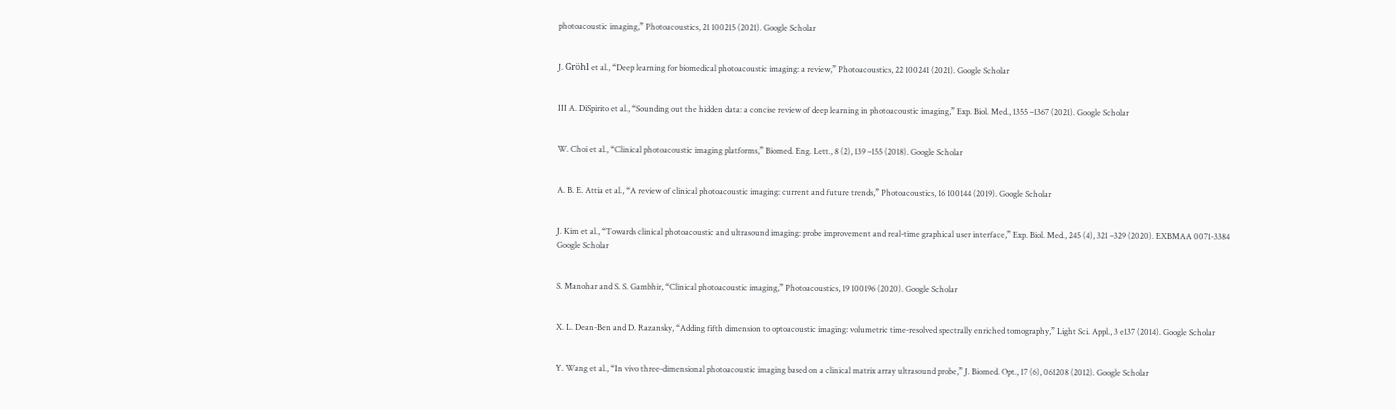photoacoustic imaging,” Photoacoustics, 21 100215 (2021). Google Scholar


J. Gröhl et al., “Deep learning for biomedical photoacoustic imaging: a review,” Photoacoustics, 22 100241 (2021). Google Scholar


III A. DiSpirito et al., “Sounding out the hidden data: a concise review of deep learning in photoacoustic imaging,” Exp. Biol. Med., 1355 –1367 (2021). Google Scholar


W. Choi et al., “Clinical photoacoustic imaging platforms,” Biomed. Eng. Lett., 8 (2), 139 –155 (2018). Google Scholar


A. B. E. Attia et al., “A review of clinical photoacoustic imaging: current and future trends,” Photoacoustics, 16 100144 (2019). Google Scholar


J. Kim et al., “Towards clinical photoacoustic and ultrasound imaging: probe improvement and real-time graphical user interface,” Exp. Biol. Med., 245 (4), 321 –329 (2020). EXBMAA 0071-3384 Google Scholar


S. Manohar and S. S. Gambhir, “Clinical photoacoustic imaging,” Photoacoustics, 19 100196 (2020). Google Scholar


X. L. Dean-Ben and D. Razansky, “Adding fifth dimension to optoacoustic imaging: volumetric time-resolved spectrally enriched tomography,” Light Sci. Appl., 3 e137 (2014). Google Scholar


Y. Wang et al., “In vivo three-dimensional photoacoustic imaging based on a clinical matrix array ultrasound probe,” J. Biomed. Opt., 17 (6), 061208 (2012). Google Scholar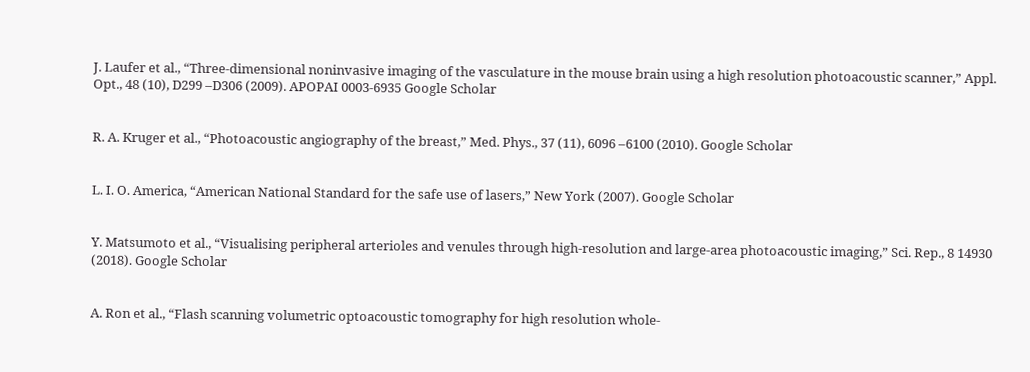J. Laufer et al., “Three-dimensional noninvasive imaging of the vasculature in the mouse brain using a high resolution photoacoustic scanner,” Appl. Opt., 48 (10), D299 –D306 (2009). APOPAI 0003-6935 Google Scholar


R. A. Kruger et al., “Photoacoustic angiography of the breast,” Med. Phys., 37 (11), 6096 –6100 (2010). Google Scholar


L. I. O. America, “American National Standard for the safe use of lasers,” New York (2007). Google Scholar


Y. Matsumoto et al., “Visualising peripheral arterioles and venules through high-resolution and large-area photoacoustic imaging,” Sci. Rep., 8 14930 (2018). Google Scholar


A. Ron et al., “Flash scanning volumetric optoacoustic tomography for high resolution whole-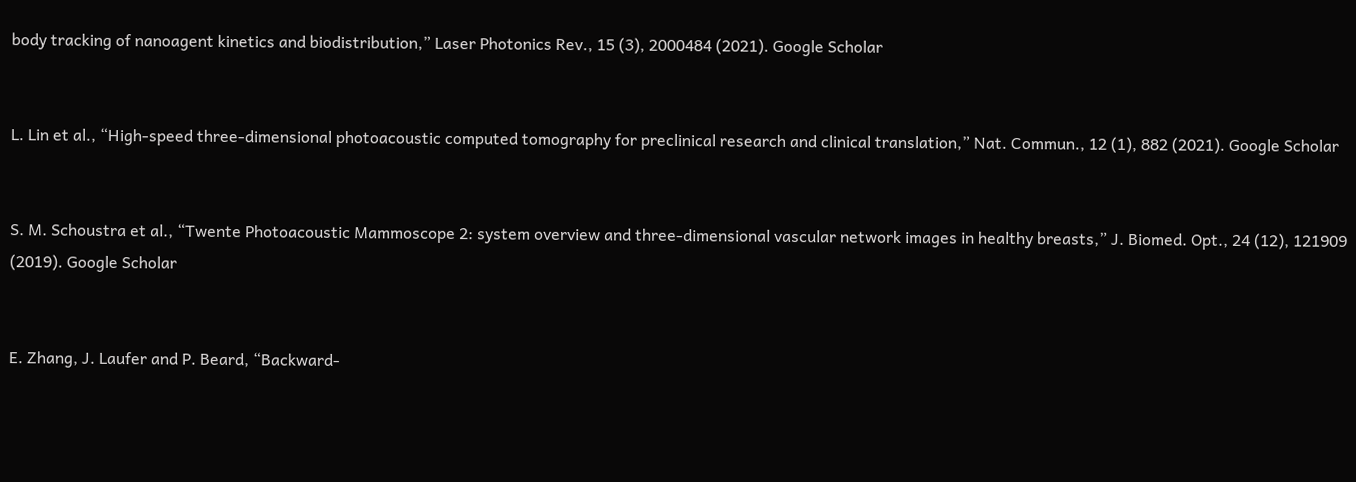body tracking of nanoagent kinetics and biodistribution,” Laser Photonics Rev., 15 (3), 2000484 (2021). Google Scholar


L. Lin et al., “High-speed three-dimensional photoacoustic computed tomography for preclinical research and clinical translation,” Nat. Commun., 12 (1), 882 (2021). Google Scholar


S. M. Schoustra et al., “Twente Photoacoustic Mammoscope 2: system overview and three-dimensional vascular network images in healthy breasts,” J. Biomed. Opt., 24 (12), 121909 (2019). Google Scholar


E. Zhang, J. Laufer and P. Beard, “Backward-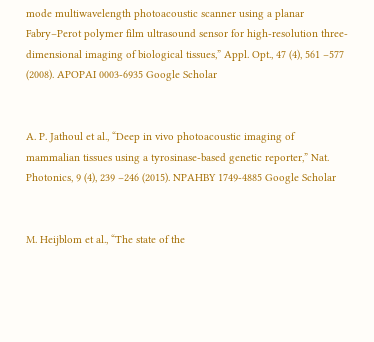mode multiwavelength photoacoustic scanner using a planar Fabry–Perot polymer film ultrasound sensor for high-resolution three-dimensional imaging of biological tissues,” Appl. Opt., 47 (4), 561 –577 (2008). APOPAI 0003-6935 Google Scholar


A. P. Jathoul et al., “Deep in vivo photoacoustic imaging of mammalian tissues using a tyrosinase-based genetic reporter,” Nat. Photonics, 9 (4), 239 –246 (2015). NPAHBY 1749-4885 Google Scholar


M. Heijblom et al., “The state of the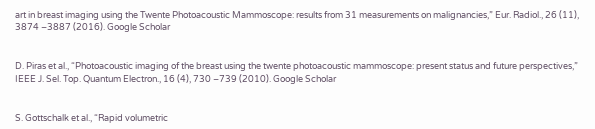art in breast imaging using the Twente Photoacoustic Mammoscope: results from 31 measurements on malignancies,” Eur. Radiol., 26 (11), 3874 –3887 (2016). Google Scholar


D. Piras et al., “Photoacoustic imaging of the breast using the twente photoacoustic mammoscope: present status and future perspectives,” IEEE J. Sel. Top. Quantum Electron., 16 (4), 730 –739 (2010). Google Scholar


S. Gottschalk et al., “Rapid volumetric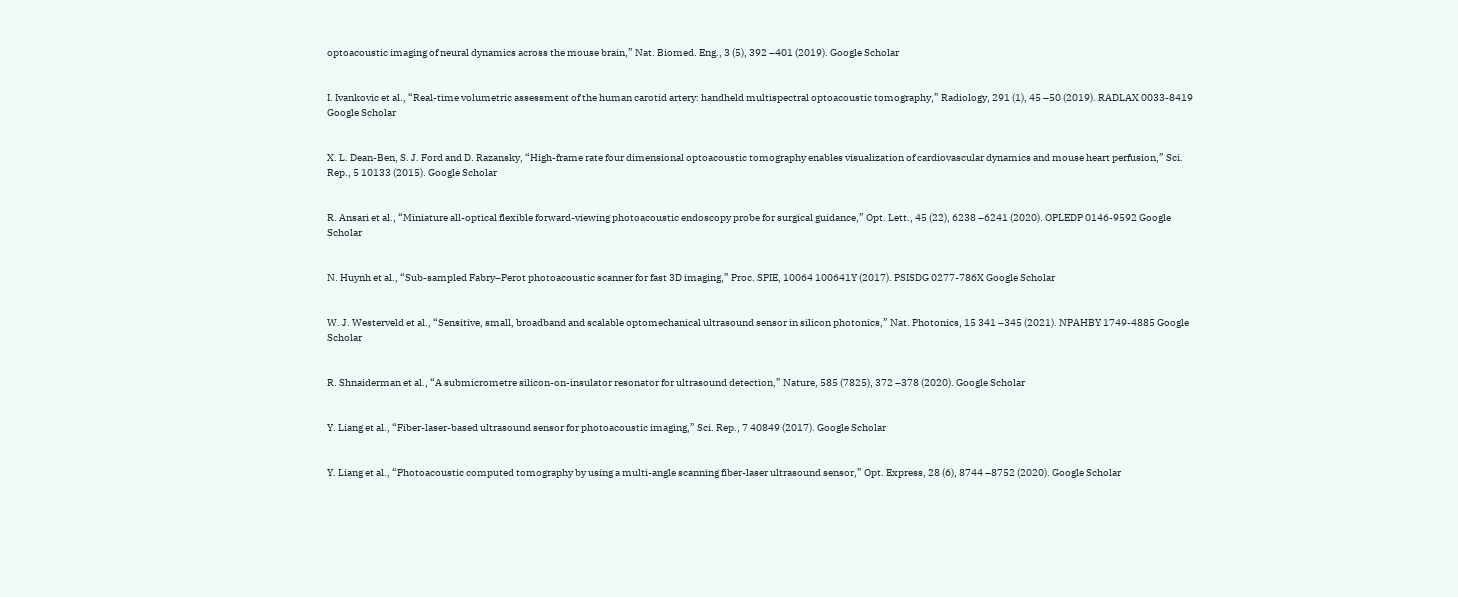optoacoustic imaging of neural dynamics across the mouse brain,” Nat. Biomed. Eng., 3 (5), 392 –401 (2019). Google Scholar


I. Ivankovic et al., “Real-time volumetric assessment of the human carotid artery: handheld multispectral optoacoustic tomography,” Radiology, 291 (1), 45 –50 (2019). RADLAX 0033-8419 Google Scholar


X. L. Dean-Ben, S. J. Ford and D. Razansky, “High-frame rate four dimensional optoacoustic tomography enables visualization of cardiovascular dynamics and mouse heart perfusion,” Sci. Rep., 5 10133 (2015). Google Scholar


R. Ansari et al., “Miniature all-optical flexible forward-viewing photoacoustic endoscopy probe for surgical guidance,” Opt. Lett., 45 (22), 6238 –6241 (2020). OPLEDP 0146-9592 Google Scholar


N. Huynh et al., “Sub-sampled Fabry–Perot photoacoustic scanner for fast 3D imaging,” Proc. SPIE, 10064 100641Y (2017). PSISDG 0277-786X Google Scholar


W. J. Westerveld et al., “Sensitive, small, broadband and scalable optomechanical ultrasound sensor in silicon photonics,” Nat. Photonics, 15 341 –345 (2021). NPAHBY 1749-4885 Google Scholar


R. Shnaiderman et al., “A submicrometre silicon-on-insulator resonator for ultrasound detection,” Nature, 585 (7825), 372 –378 (2020). Google Scholar


Y. Liang et al., “Fiber-laser-based ultrasound sensor for photoacoustic imaging,” Sci. Rep., 7 40849 (2017). Google Scholar


Y. Liang et al., “Photoacoustic computed tomography by using a multi-angle scanning fiber-laser ultrasound sensor,” Opt. Express, 28 (6), 8744 –8752 (2020). Google Scholar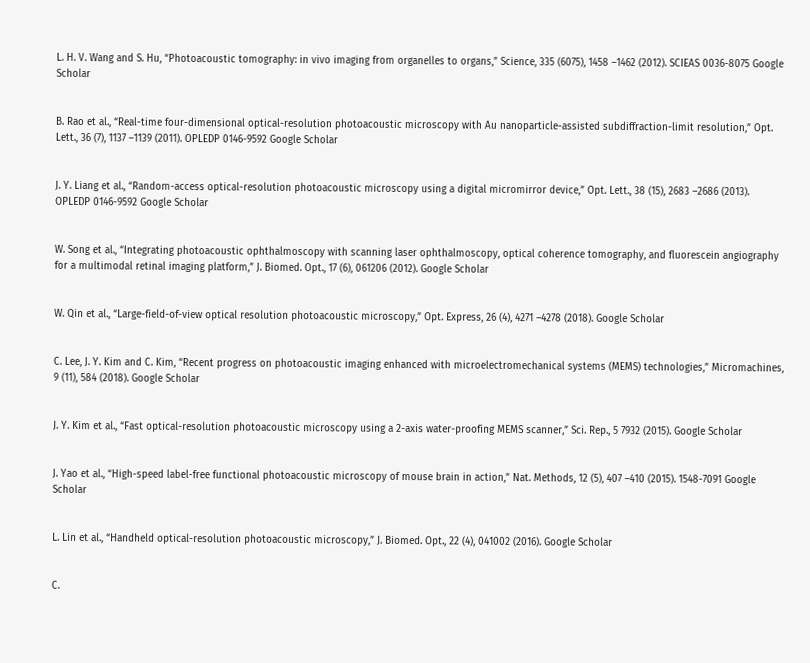L. H. V. Wang and S. Hu, “Photoacoustic tomography: in vivo imaging from organelles to organs,” Science, 335 (6075), 1458 –1462 (2012). SCIEAS 0036-8075 Google Scholar


B. Rao et al., “Real-time four-dimensional optical-resolution photoacoustic microscopy with Au nanoparticle-assisted subdiffraction-limit resolution,” Opt. Lett., 36 (7), 1137 –1139 (2011). OPLEDP 0146-9592 Google Scholar


J. Y. Liang et al., “Random-access optical-resolution photoacoustic microscopy using a digital micromirror device,” Opt. Lett., 38 (15), 2683 –2686 (2013). OPLEDP 0146-9592 Google Scholar


W. Song et al., “Integrating photoacoustic ophthalmoscopy with scanning laser ophthalmoscopy, optical coherence tomography, and fluorescein angiography for a multimodal retinal imaging platform,” J. Biomed. Opt., 17 (6), 061206 (2012). Google Scholar


W. Qin et al., “Large-field-of-view optical resolution photoacoustic microscopy,” Opt. Express, 26 (4), 4271 –4278 (2018). Google Scholar


C. Lee, J. Y. Kim and C. Kim, “Recent progress on photoacoustic imaging enhanced with microelectromechanical systems (MEMS) technologies,” Micromachines, 9 (11), 584 (2018). Google Scholar


J. Y. Kim et al., “Fast optical-resolution photoacoustic microscopy using a 2-axis water-proofing MEMS scanner,” Sci. Rep., 5 7932 (2015). Google Scholar


J. Yao et al., “High-speed label-free functional photoacoustic microscopy of mouse brain in action,” Nat. Methods, 12 (5), 407 –410 (2015). 1548-7091 Google Scholar


L. Lin et al., “Handheld optical-resolution photoacoustic microscopy,” J. Biomed. Opt., 22 (4), 041002 (2016). Google Scholar


C.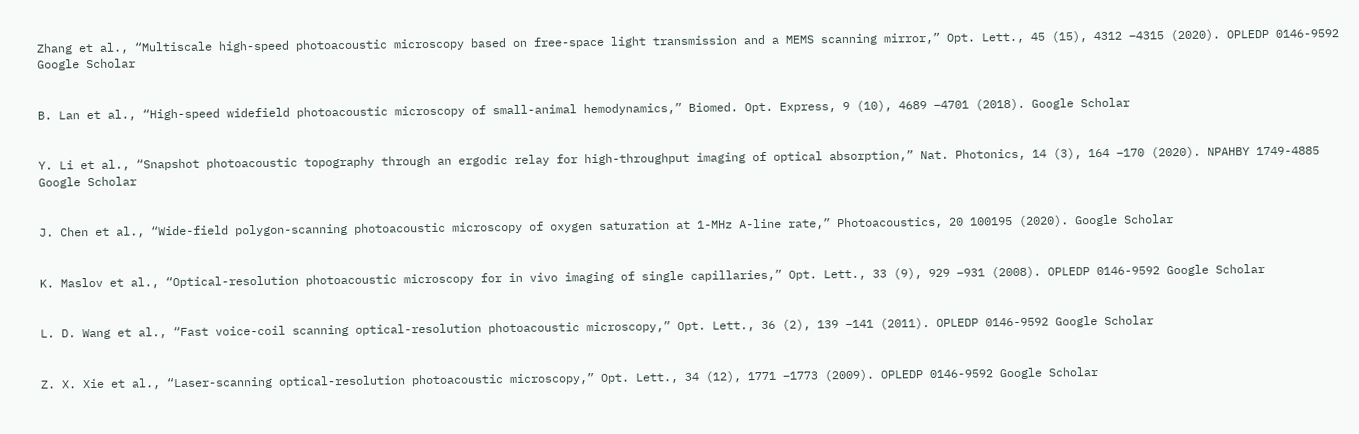Zhang et al., “Multiscale high-speed photoacoustic microscopy based on free-space light transmission and a MEMS scanning mirror,” Opt. Lett., 45 (15), 4312 –4315 (2020). OPLEDP 0146-9592 Google Scholar


B. Lan et al., “High-speed widefield photoacoustic microscopy of small-animal hemodynamics,” Biomed. Opt. Express, 9 (10), 4689 –4701 (2018). Google Scholar


Y. Li et al., “Snapshot photoacoustic topography through an ergodic relay for high-throughput imaging of optical absorption,” Nat. Photonics, 14 (3), 164 –170 (2020). NPAHBY 1749-4885 Google Scholar


J. Chen et al., “Wide-field polygon-scanning photoacoustic microscopy of oxygen saturation at 1-MHz A-line rate,” Photoacoustics, 20 100195 (2020). Google Scholar


K. Maslov et al., “Optical-resolution photoacoustic microscopy for in vivo imaging of single capillaries,” Opt. Lett., 33 (9), 929 –931 (2008). OPLEDP 0146-9592 Google Scholar


L. D. Wang et al., “Fast voice-coil scanning optical-resolution photoacoustic microscopy,” Opt. Lett., 36 (2), 139 –141 (2011). OPLEDP 0146-9592 Google Scholar


Z. X. Xie et al., “Laser-scanning optical-resolution photoacoustic microscopy,” Opt. Lett., 34 (12), 1771 –1773 (2009). OPLEDP 0146-9592 Google Scholar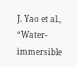J. Yao et al., “Water-immersible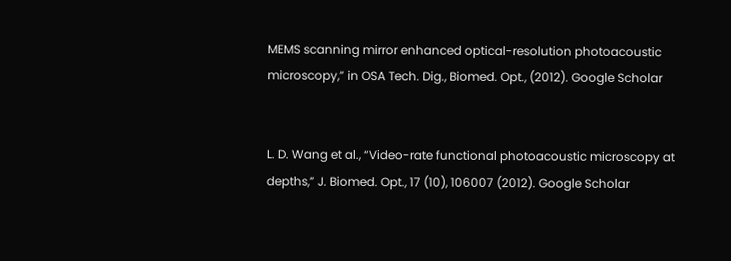MEMS scanning mirror enhanced optical-resolution photoacoustic microscopy,” in OSA Tech. Dig., Biomed. Opt., (2012). Google Scholar


L. D. Wang et al., “Video-rate functional photoacoustic microscopy at depths,” J. Biomed. Opt., 17 (10), 106007 (2012). Google Scholar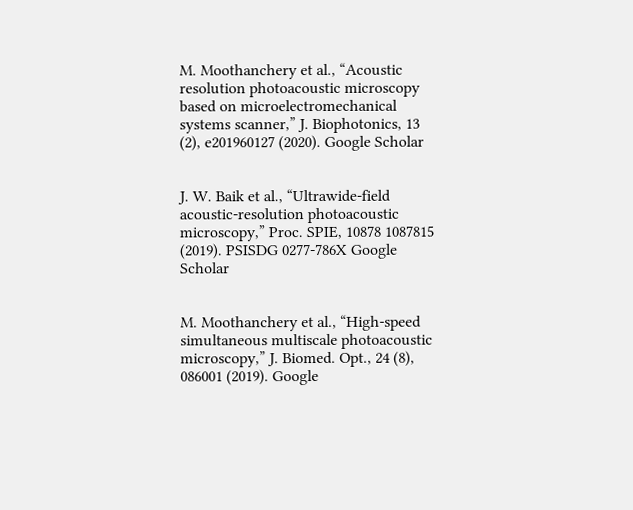M. Moothanchery et al., “Acoustic resolution photoacoustic microscopy based on microelectromechanical systems scanner,” J. Biophotonics, 13 (2), e201960127 (2020). Google Scholar


J. W. Baik et al., “Ultrawide-field acoustic-resolution photoacoustic microscopy,” Proc. SPIE, 10878 1087815 (2019). PSISDG 0277-786X Google Scholar


M. Moothanchery et al., “High-speed simultaneous multiscale photoacoustic microscopy,” J. Biomed. Opt., 24 (8), 086001 (2019). Google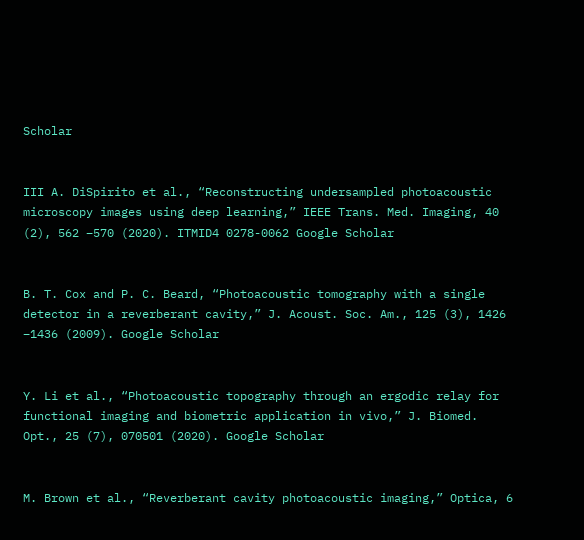Scholar


III A. DiSpirito et al., “Reconstructing undersampled photoacoustic microscopy images using deep learning,” IEEE Trans. Med. Imaging, 40 (2), 562 –570 (2020). ITMID4 0278-0062 Google Scholar


B. T. Cox and P. C. Beard, “Photoacoustic tomography with a single detector in a reverberant cavity,” J. Acoust. Soc. Am., 125 (3), 1426 –1436 (2009). Google Scholar


Y. Li et al., “Photoacoustic topography through an ergodic relay for functional imaging and biometric application in vivo,” J. Biomed. Opt., 25 (7), 070501 (2020). Google Scholar


M. Brown et al., “Reverberant cavity photoacoustic imaging,” Optica, 6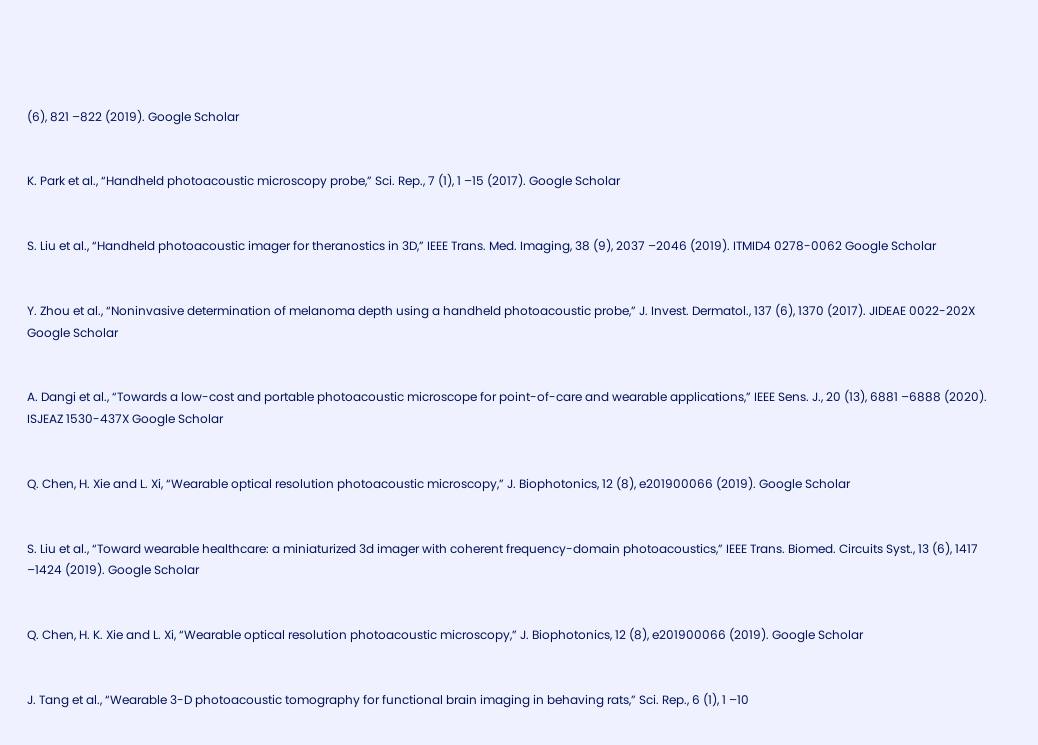(6), 821 –822 (2019). Google Scholar


K. Park et al., “Handheld photoacoustic microscopy probe,” Sci. Rep., 7 (1), 1 –15 (2017). Google Scholar


S. Liu et al., “Handheld photoacoustic imager for theranostics in 3D,” IEEE Trans. Med. Imaging, 38 (9), 2037 –2046 (2019). ITMID4 0278-0062 Google Scholar


Y. Zhou et al., “Noninvasive determination of melanoma depth using a handheld photoacoustic probe,” J. Invest. Dermatol., 137 (6), 1370 (2017). JIDEAE 0022-202X Google Scholar


A. Dangi et al., “Towards a low-cost and portable photoacoustic microscope for point-of-care and wearable applications,” IEEE Sens. J., 20 (13), 6881 –6888 (2020). ISJEAZ 1530-437X Google Scholar


Q. Chen, H. Xie and L. Xi, “Wearable optical resolution photoacoustic microscopy,” J. Biophotonics, 12 (8), e201900066 (2019). Google Scholar


S. Liu et al., “Toward wearable healthcare: a miniaturized 3d imager with coherent frequency-domain photoacoustics,” IEEE Trans. Biomed. Circuits Syst., 13 (6), 1417 –1424 (2019). Google Scholar


Q. Chen, H. K. Xie and L. Xi, “Wearable optical resolution photoacoustic microscopy,” J. Biophotonics, 12 (8), e201900066 (2019). Google Scholar


J. Tang et al., “Wearable 3-D photoacoustic tomography for functional brain imaging in behaving rats,” Sci. Rep., 6 (1), 1 –10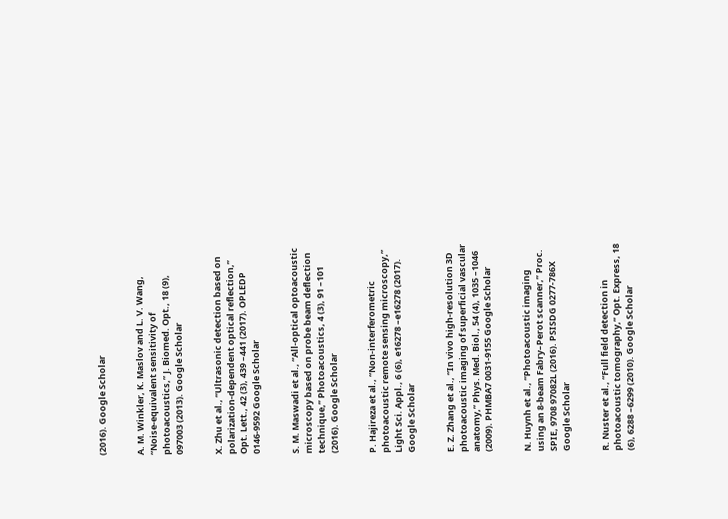(2016). Google Scholar


A. M. Winkler, K. Maslov and L. V. Wang, “Noise-equivalent sensitivity of photoacoustics,” J. Biomed. Opt., 18 (9), 097003 (2013). Google Scholar


X. Zhu et al., “Ultrasonic detection based on polarization-dependent optical reflection,” Opt. Lett., 42 (3), 439 –441 (2017). OPLEDP 0146-9592 Google Scholar


S. M. Maswadi et al., “All-optical optoacoustic microscopy based on probe beam deflection technique,” Photoacoustics, 4 (3), 91 –101 (2016). Google Scholar


P. Hajireza et al., “Non-interferometric photoacoustic remote sensing microscopy,” Light Sci. Appl., 6 (6), e16278 –e16278 (2017). Google Scholar


E. Z. Zhang et al., “In vivo high-resolution 3D photoacoustic imaging of superficial vascular anatomy,” Phys. Med. Biol., 54 (4), 1035 –1046 (2009). PHMBA7 0031-9155 Google Scholar


N. Huynh et al., “Photoacoustic imaging using an 8-beam Fabry–Perot scanner,” Proc. SPIE, 9708 97082L (2016). PSISDG 0277-786X Google Scholar


R. Nuster et al., “Full field detection in photoacoustic tomography,” Opt. Express, 18 (6), 6288 –6299 (2010). Google Scholar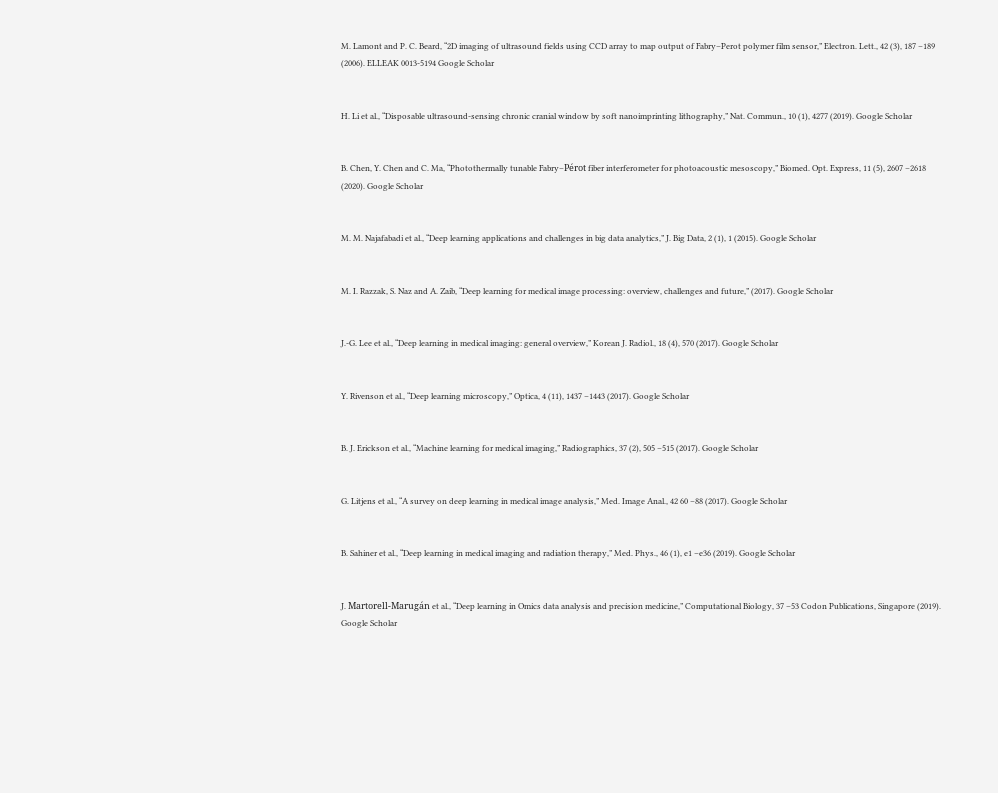M. Lamont and P. C. Beard, “2D imaging of ultrasound fields using CCD array to map output of Fabry–Perot polymer film sensor,” Electron. Lett., 42 (3), 187 –189 (2006). ELLEAK 0013-5194 Google Scholar


H. Li et al., “Disposable ultrasound-sensing chronic cranial window by soft nanoimprinting lithography,” Nat. Commun., 10 (1), 4277 (2019). Google Scholar


B. Chen, Y. Chen and C. Ma, “Photothermally tunable Fabry–Pérot fiber interferometer for photoacoustic mesoscopy,” Biomed. Opt. Express, 11 (5), 2607 –2618 (2020). Google Scholar


M. M. Najafabadi et al., “Deep learning applications and challenges in big data analytics,” J. Big Data, 2 (1), 1 (2015). Google Scholar


M. I. Razzak, S. Naz and A. Zaib, “Deep learning for medical image processing: overview, challenges and future,” (2017). Google Scholar


J.-G. Lee et al., “Deep learning in medical imaging: general overview,” Korean J. Radiol., 18 (4), 570 (2017). Google Scholar


Y. Rivenson et al., “Deep learning microscopy,” Optica, 4 (11), 1437 –1443 (2017). Google Scholar


B. J. Erickson et al., “Machine learning for medical imaging,” Radiographics, 37 (2), 505 –515 (2017). Google Scholar


G. Litjens et al., “A survey on deep learning in medical image analysis,” Med. Image Anal., 42 60 –88 (2017). Google Scholar


B. Sahiner et al., “Deep learning in medical imaging and radiation therapy,” Med. Phys., 46 (1), e1 –e36 (2019). Google Scholar


J. Martorell-Marugán et al., “Deep learning in Omics data analysis and precision medicine,” Computational Biology, 37 –53 Codon Publications, Singapore (2019). Google Scholar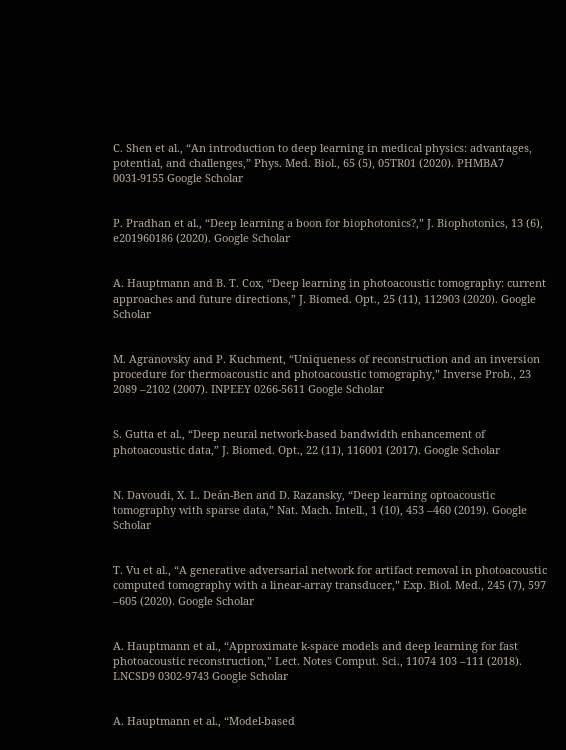C. Shen et al., “An introduction to deep learning in medical physics: advantages, potential, and challenges,” Phys. Med. Biol., 65 (5), 05TR01 (2020). PHMBA7 0031-9155 Google Scholar


P. Pradhan et al., “Deep learning a boon for biophotonics?,” J. Biophotonics, 13 (6), e201960186 (2020). Google Scholar


A. Hauptmann and B. T. Cox, “Deep learning in photoacoustic tomography: current approaches and future directions,” J. Biomed. Opt., 25 (11), 112903 (2020). Google Scholar


M. Agranovsky and P. Kuchment, “Uniqueness of reconstruction and an inversion procedure for thermoacoustic and photoacoustic tomography,” Inverse Prob., 23 2089 –2102 (2007). INPEEY 0266-5611 Google Scholar


S. Gutta et al., “Deep neural network-based bandwidth enhancement of photoacoustic data,” J. Biomed. Opt., 22 (11), 116001 (2017). Google Scholar


N. Davoudi, X. L. Deán-Ben and D. Razansky, “Deep learning optoacoustic tomography with sparse data,” Nat. Mach. Intell., 1 (10), 453 –460 (2019). Google Scholar


T. Vu et al., “A generative adversarial network for artifact removal in photoacoustic computed tomography with a linear-array transducer,” Exp. Biol. Med., 245 (7), 597 –605 (2020). Google Scholar


A. Hauptmann et al., “Approximate k-space models and deep learning for fast photoacoustic reconstruction,” Lect. Notes Comput. Sci., 11074 103 –111 (2018). LNCSD9 0302-9743 Google Scholar


A. Hauptmann et al., “Model-based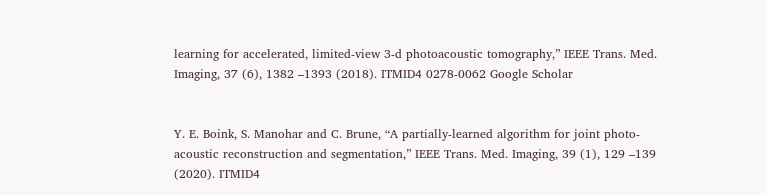learning for accelerated, limited-view 3-d photoacoustic tomography,” IEEE Trans. Med. Imaging, 37 (6), 1382 –1393 (2018). ITMID4 0278-0062 Google Scholar


Y. E. Boink, S. Manohar and C. Brune, “A partially-learned algorithm for joint photo-acoustic reconstruction and segmentation,” IEEE Trans. Med. Imaging, 39 (1), 129 –139 (2020). ITMID4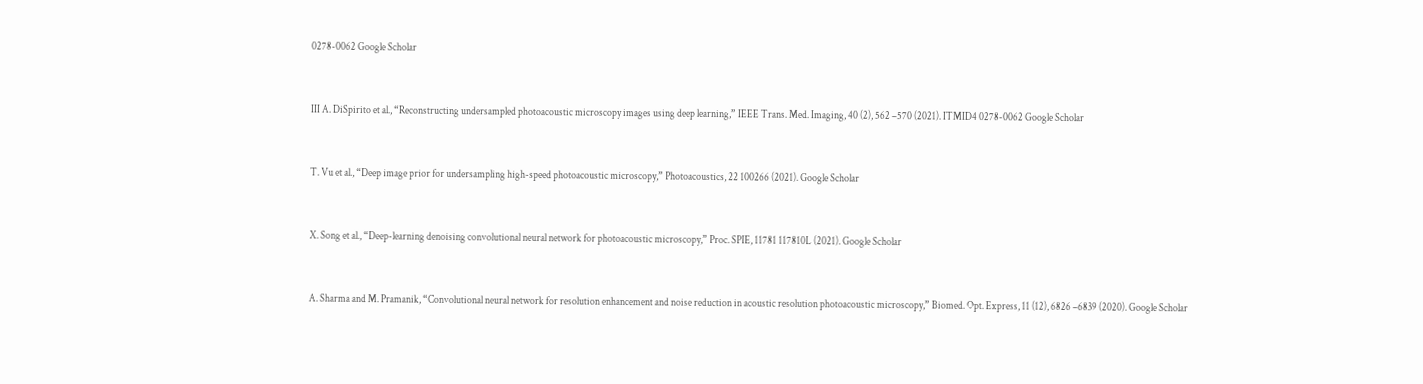0278-0062 Google Scholar


III A. DiSpirito et al., “Reconstructing undersampled photoacoustic microscopy images using deep learning,” IEEE Trans. Med. Imaging, 40 (2), 562 –570 (2021). ITMID4 0278-0062 Google Scholar


T. Vu et al., “Deep image prior for undersampling high-speed photoacoustic microscopy,” Photoacoustics, 22 100266 (2021). Google Scholar


X. Song et al., “Deep-learning denoising convolutional neural network for photoacoustic microscopy,” Proc. SPIE, 11781 117810L (2021). Google Scholar


A. Sharma and M. Pramanik, “Convolutional neural network for resolution enhancement and noise reduction in acoustic resolution photoacoustic microscopy,” Biomed. Opt. Express, 11 (12), 6826 –6839 (2020). Google Scholar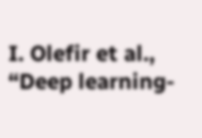I. Olefir et al., “Deep learning-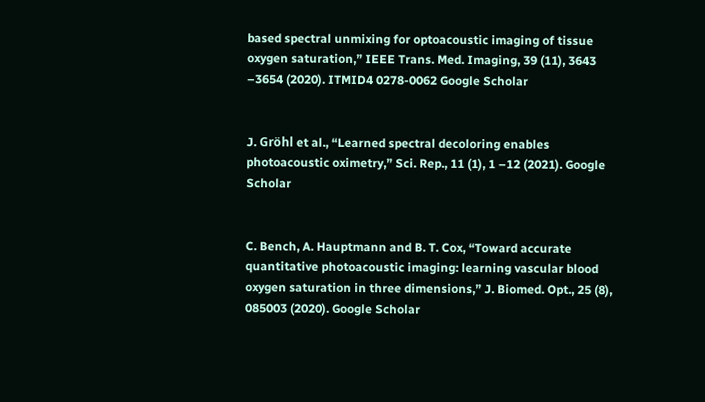based spectral unmixing for optoacoustic imaging of tissue oxygen saturation,” IEEE Trans. Med. Imaging, 39 (11), 3643 –3654 (2020). ITMID4 0278-0062 Google Scholar


J. Gröhl et al., “Learned spectral decoloring enables photoacoustic oximetry,” Sci. Rep., 11 (1), 1 –12 (2021). Google Scholar


C. Bench, A. Hauptmann and B. T. Cox, “Toward accurate quantitative photoacoustic imaging: learning vascular blood oxygen saturation in three dimensions,” J. Biomed. Opt., 25 (8), 085003 (2020). Google Scholar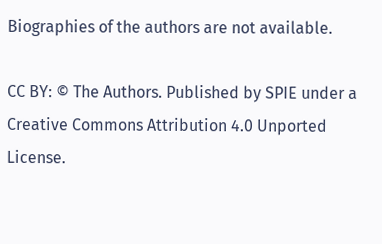Biographies of the authors are not available.

CC BY: © The Authors. Published by SPIE under a Creative Commons Attribution 4.0 Unported License.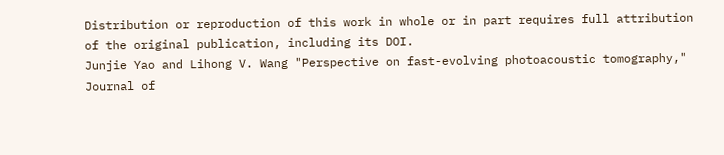Distribution or reproduction of this work in whole or in part requires full attribution of the original publication, including its DOI.
Junjie Yao and Lihong V. Wang "Perspective on fast-evolving photoacoustic tomography," Journal of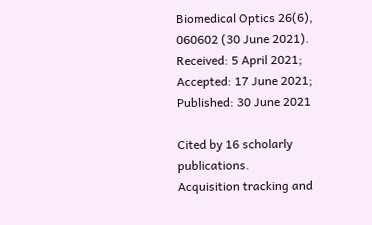Biomedical Optics 26(6), 060602 (30 June 2021).
Received: 5 April 2021; Accepted: 17 June 2021; Published: 30 June 2021

Cited by 16 scholarly publications.
Acquisition tracking and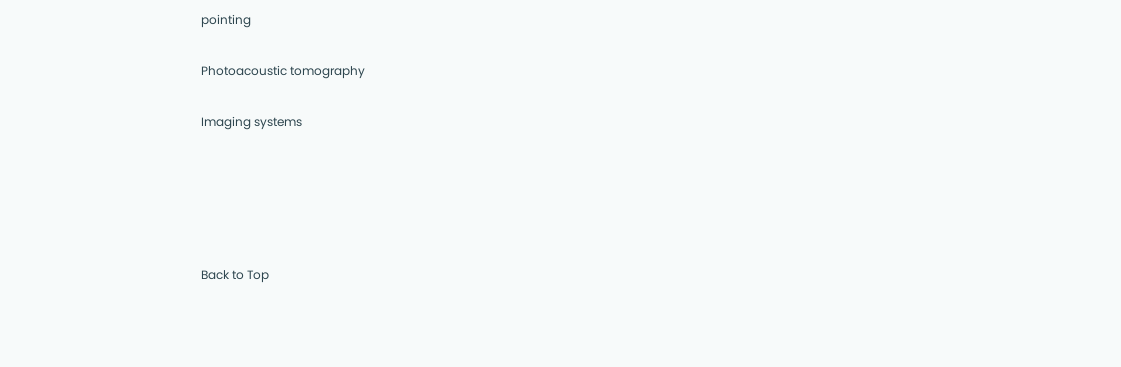pointing

Photoacoustic tomography

Imaging systems





Back to Top